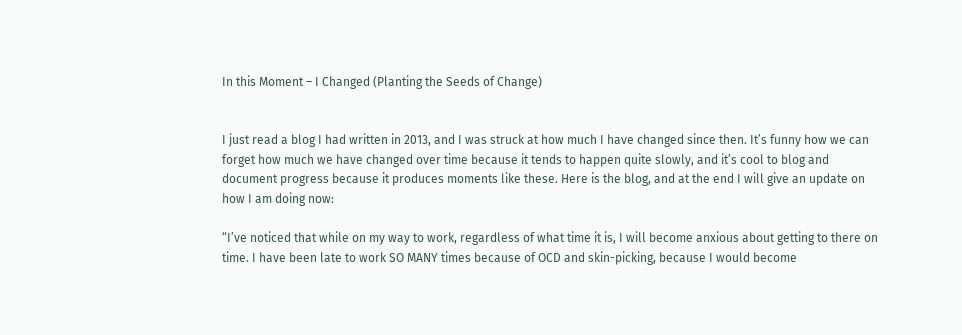In this Moment – I Changed (Planting the Seeds of Change)


I just read a blog I had written in 2013, and I was struck at how much I have changed since then. It’s funny how we can forget how much we have changed over time because it tends to happen quite slowly, and it’s cool to blog and document progress because it produces moments like these. Here is the blog, and at the end I will give an update on how I am doing now:

“I’ve noticed that while on my way to work, regardless of what time it is, I will become anxious about getting to there on time. I have been late to work SO MANY times because of OCD and skin-picking, because I would become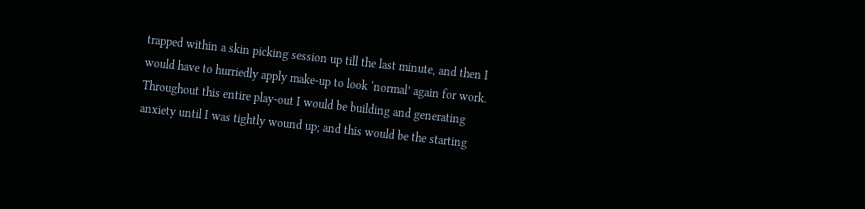trapped within a skin picking session up till the last minute, and then I would have to hurriedly apply make-up to look ‘normal’ again for work. Throughout this entire play-out I would be building and generating anxiety until I was tightly wound up; and this would be the starting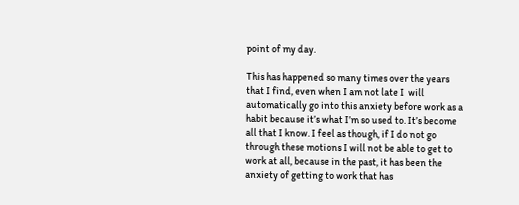point of my day.

This has happened so many times over the years that I find, even when I am not late I  will automatically go into this anxiety before work as a habit because it’s what I’m so used to. It’s become all that I know. I feel as though, if I do not go through these motions I will not be able to get to work at all, because in the past, it has been the anxiety of getting to work that has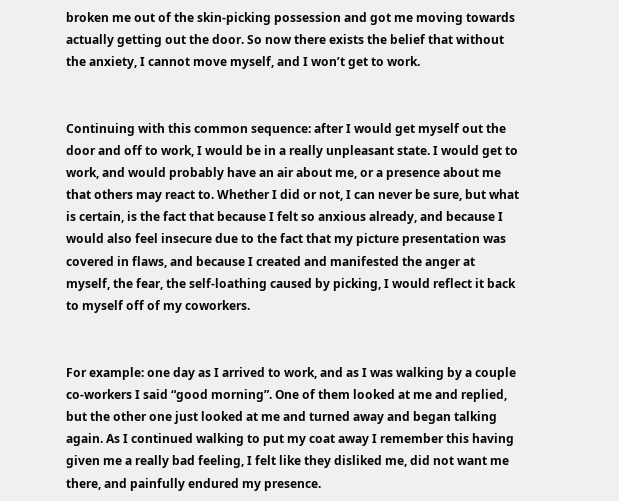broken me out of the skin-picking possession and got me moving towards actually getting out the door. So now there exists the belief that without the anxiety, I cannot move myself, and I won’t get to work.


Continuing with this common sequence: after I would get myself out the door and off to work, I would be in a really unpleasant state. I would get to work, and would probably have an air about me, or a presence about me that others may react to. Whether I did or not, I can never be sure, but what is certain, is the fact that because I felt so anxious already, and because I would also feel insecure due to the fact that my picture presentation was covered in flaws, and because I created and manifested the anger at myself, the fear, the self-loathing caused by picking, I would reflect it back to myself off of my coworkers.


For example: one day as I arrived to work, and as I was walking by a couple co-workers I said “good morning”. One of them looked at me and replied, but the other one just looked at me and turned away and began talking again. As I continued walking to put my coat away I remember this having given me a really bad feeling, I felt like they disliked me, did not want me there, and painfully endured my presence.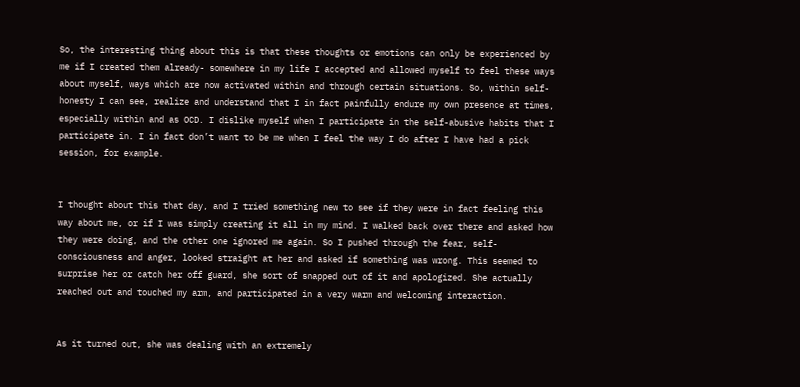So, the interesting thing about this is that these thoughts or emotions can only be experienced by me if I created them already- somewhere in my life I accepted and allowed myself to feel these ways about myself, ways which are now activated within and through certain situations. So, within self-honesty I can see, realize and understand that I in fact painfully endure my own presence at times, especially within and as OCD. I dislike myself when I participate in the self-abusive habits that I participate in. I in fact don’t want to be me when I feel the way I do after I have had a pick session, for example.


I thought about this that day, and I tried something new to see if they were in fact feeling this way about me, or if I was simply creating it all in my mind. I walked back over there and asked how they were doing, and the other one ignored me again. So I pushed through the fear, self-consciousness and anger, looked straight at her and asked if something was wrong. This seemed to surprise her or catch her off guard, she sort of snapped out of it and apologized. She actually reached out and touched my arm, and participated in a very warm and welcoming interaction.


As it turned out, she was dealing with an extremely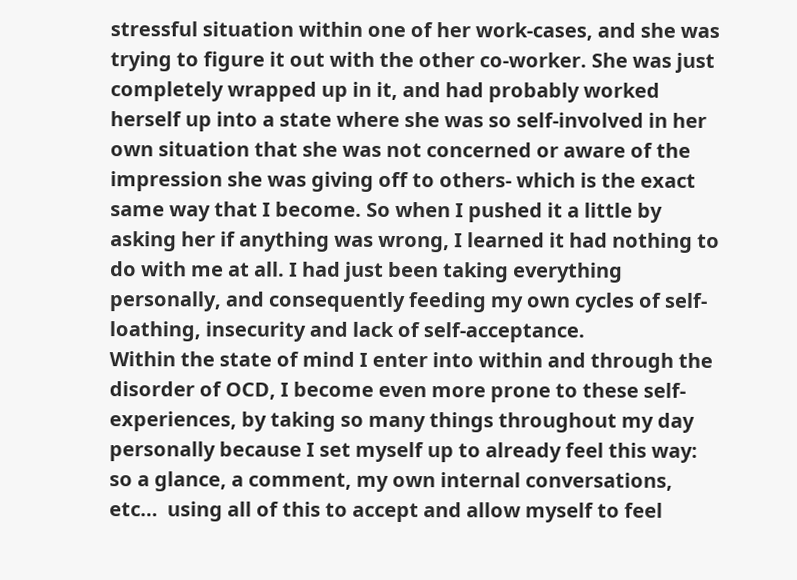stressful situation within one of her work-cases, and she was trying to figure it out with the other co-worker. She was just completely wrapped up in it, and had probably worked herself up into a state where she was so self-involved in her own situation that she was not concerned or aware of the impression she was giving off to others- which is the exact same way that I become. So when I pushed it a little by asking her if anything was wrong, I learned it had nothing to do with me at all. I had just been taking everything personally, and consequently feeding my own cycles of self-loathing, insecurity and lack of self-acceptance.
Within the state of mind I enter into within and through the disorder of OCD, I become even more prone to these self-experiences, by taking so many things throughout my day personally because I set myself up to already feel this way: so a glance, a comment, my own internal conversations, etc…  using all of this to accept and allow myself to feel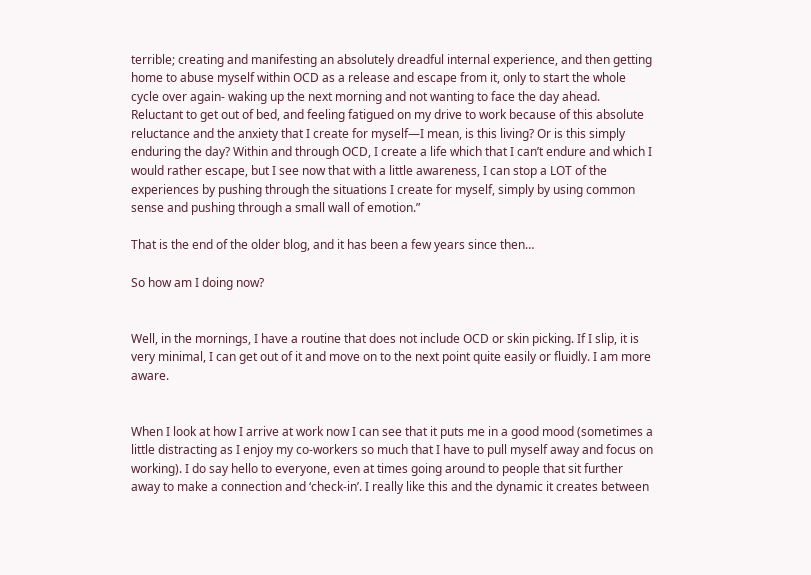terrible; creating and manifesting an absolutely dreadful internal experience, and then getting home to abuse myself within OCD as a release and escape from it, only to start the whole cycle over again- waking up the next morning and not wanting to face the day ahead. Reluctant to get out of bed, and feeling fatigued on my drive to work because of this absolute reluctance and the anxiety that I create for myself—I mean, is this living? Or is this simply enduring the day? Within and through OCD, I create a life which that I can’t endure and which I would rather escape, but I see now that with a little awareness, I can stop a LOT of the experiences by pushing through the situations I create for myself, simply by using common sense and pushing through a small wall of emotion.”

That is the end of the older blog, and it has been a few years since then…

So how am I doing now?


Well, in the mornings, I have a routine that does not include OCD or skin picking. If I slip, it is very minimal, I can get out of it and move on to the next point quite easily or fluidly. I am more aware.


When I look at how I arrive at work now I can see that it puts me in a good mood (sometimes a little distracting as I enjoy my co-workers so much that I have to pull myself away and focus on working). I do say hello to everyone, even at times going around to people that sit further away to make a connection and ‘check-in’. I really like this and the dynamic it creates between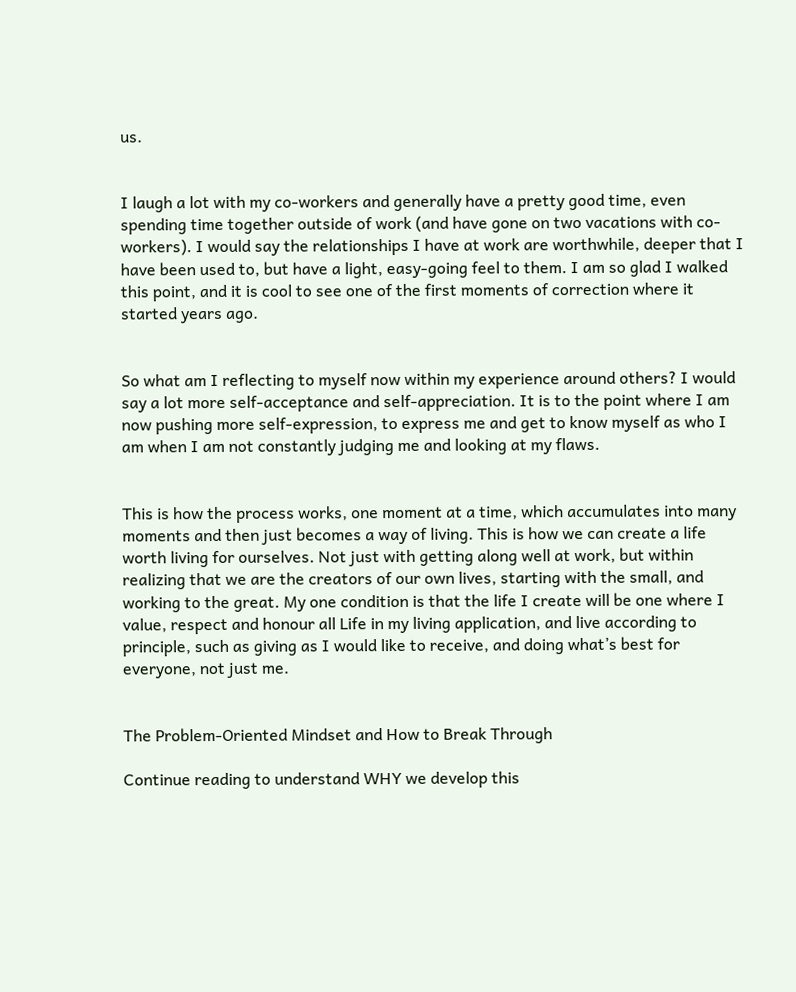us.


I laugh a lot with my co-workers and generally have a pretty good time, even spending time together outside of work (and have gone on two vacations with co-workers). I would say the relationships I have at work are worthwhile, deeper that I have been used to, but have a light, easy-going feel to them. I am so glad I walked this point, and it is cool to see one of the first moments of correction where it started years ago.


So what am I reflecting to myself now within my experience around others? I would say a lot more self-acceptance and self-appreciation. It is to the point where I am now pushing more self-expression, to express me and get to know myself as who I am when I am not constantly judging me and looking at my flaws.


This is how the process works, one moment at a time, which accumulates into many moments and then just becomes a way of living. This is how we can create a life worth living for ourselves. Not just with getting along well at work, but within realizing that we are the creators of our own lives, starting with the small, and working to the great. My one condition is that the life I create will be one where I value, respect and honour all Life in my living application, and live according to principle, such as giving as I would like to receive, and doing what’s best for everyone, not just me.


The Problem-Oriented Mindset and How to Break Through

Continue reading to understand WHY we develop this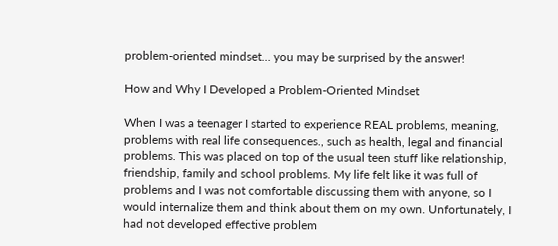problem-oriented mindset… you may be surprised by the answer!

How and Why I Developed a Problem-Oriented Mindset

When I was a teenager I started to experience REAL problems, meaning, problems with real life consequences., such as health, legal and financial problems. This was placed on top of the usual teen stuff like relationship, friendship, family and school problems. My life felt like it was full of problems and I was not comfortable discussing them with anyone, so I would internalize them and think about them on my own. Unfortunately, I had not developed effective problem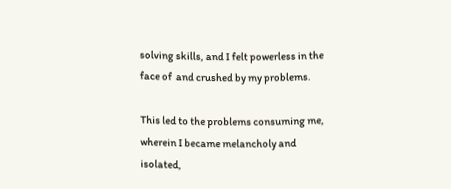solving skills, and I felt powerless in the face of  and crushed by my problems.

This led to the problems consuming me, wherein I became melancholy and isolated,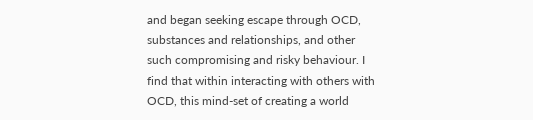and began seeking escape through OCD, substances and relationships, and other such compromising and risky behaviour. I find that within interacting with others with OCD, this mind-set of creating a world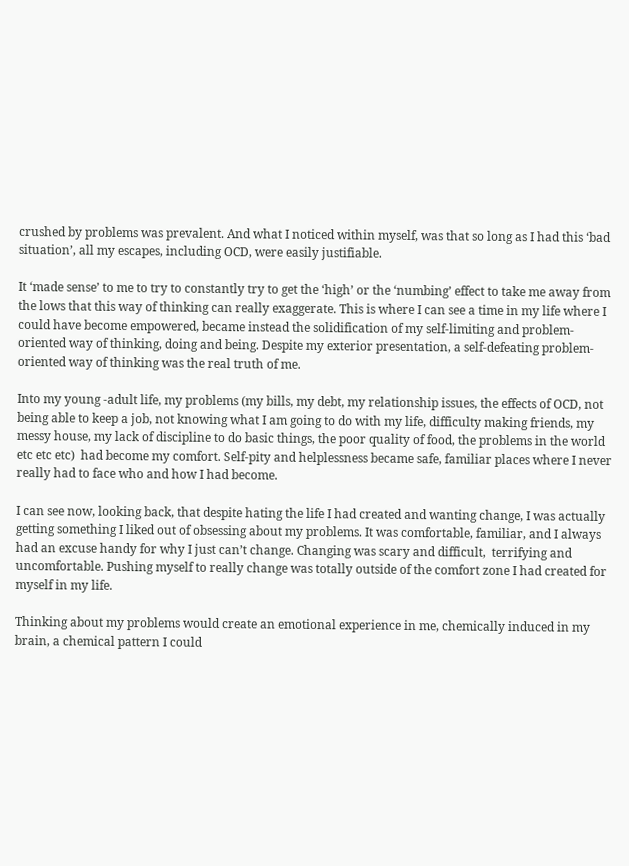crushed by problems was prevalent. And what I noticed within myself, was that so long as I had this ‘bad situation’, all my escapes, including OCD, were easily justifiable.

It ‘made sense’ to me to try to constantly try to get the ‘high’ or the ‘numbing’ effect to take me away from the lows that this way of thinking can really exaggerate. This is where I can see a time in my life where I could have become empowered, became instead the solidification of my self-limiting and problem-oriented way of thinking, doing and being. Despite my exterior presentation, a self-defeating problem-oriented way of thinking was the real truth of me.

Into my young -adult life, my problems (my bills, my debt, my relationship issues, the effects of OCD, not being able to keep a job, not knowing what I am going to do with my life, difficulty making friends, my messy house, my lack of discipline to do basic things, the poor quality of food, the problems in the world etc etc etc)  had become my comfort. Self-pity and helplessness became safe, familiar places where I never really had to face who and how I had become.

I can see now, looking back, that despite hating the life I had created and wanting change, I was actually getting something I liked out of obsessing about my problems. It was comfortable, familiar, and I always had an excuse handy for why I just can’t change. Changing was scary and difficult,  terrifying and uncomfortable. Pushing myself to really change was totally outside of the comfort zone I had created for myself in my life.

Thinking about my problems would create an emotional experience in me, chemically induced in my brain, a chemical pattern I could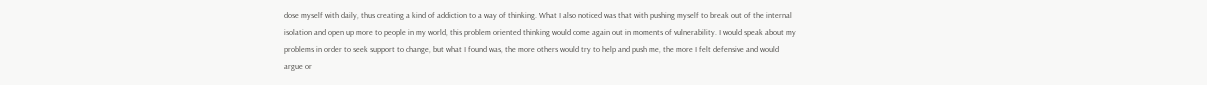dose myself with daily, thus creating a kind of addiction to a way of thinking. What I also noticed was that with pushing myself to break out of the internal isolation and open up more to people in my world, this problem oriented thinking would come again out in moments of vulnerability. I would speak about my problems in order to seek support to change, but what I found was, the more others would try to help and push me, the more I felt defensive and would argue or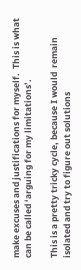make excuses and justifications for myself.  This is what can be called ‘arguing for my limitations’.

This is a pretty tricky cycle, because I would  remain isolated and try to figure out solutions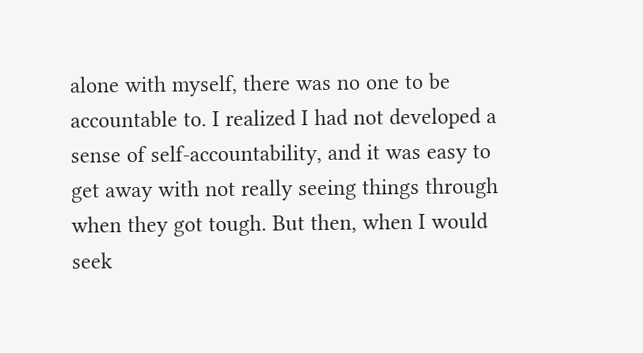alone with myself, there was no one to be accountable to. I realized I had not developed a sense of self-accountability, and it was easy to get away with not really seeing things through when they got tough. But then, when I would seek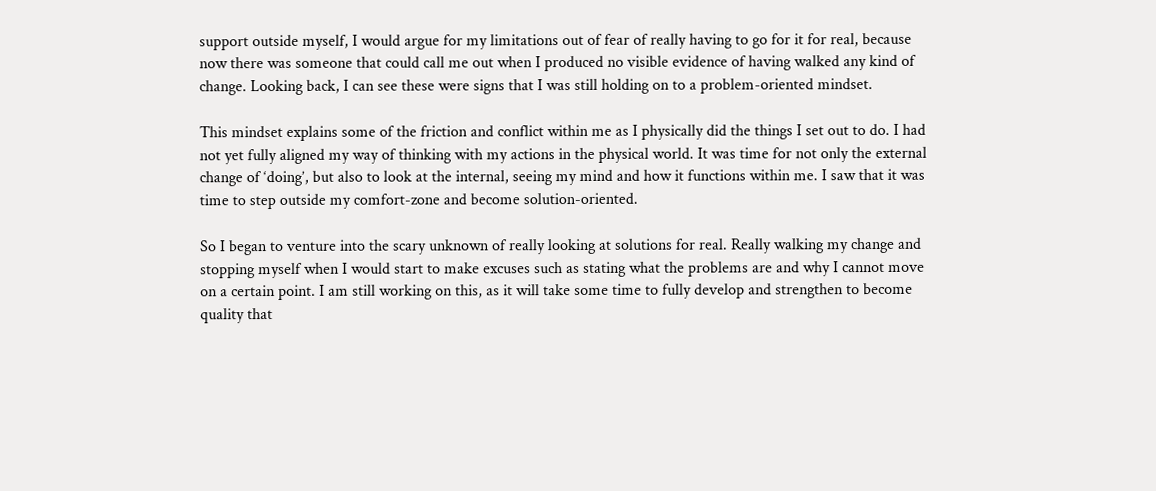support outside myself, I would argue for my limitations out of fear of really having to go for it for real, because now there was someone that could call me out when I produced no visible evidence of having walked any kind of change. Looking back, I can see these were signs that I was still holding on to a problem-oriented mindset.

This mindset explains some of the friction and conflict within me as I physically did the things I set out to do. I had not yet fully aligned my way of thinking with my actions in the physical world. It was time for not only the external change of ‘doing’, but also to look at the internal, seeing my mind and how it functions within me. I saw that it was time to step outside my comfort-zone and become solution-oriented.

So I began to venture into the scary unknown of really looking at solutions for real. Really walking my change and stopping myself when I would start to make excuses such as stating what the problems are and why I cannot move on a certain point. I am still working on this, as it will take some time to fully develop and strengthen to become  quality that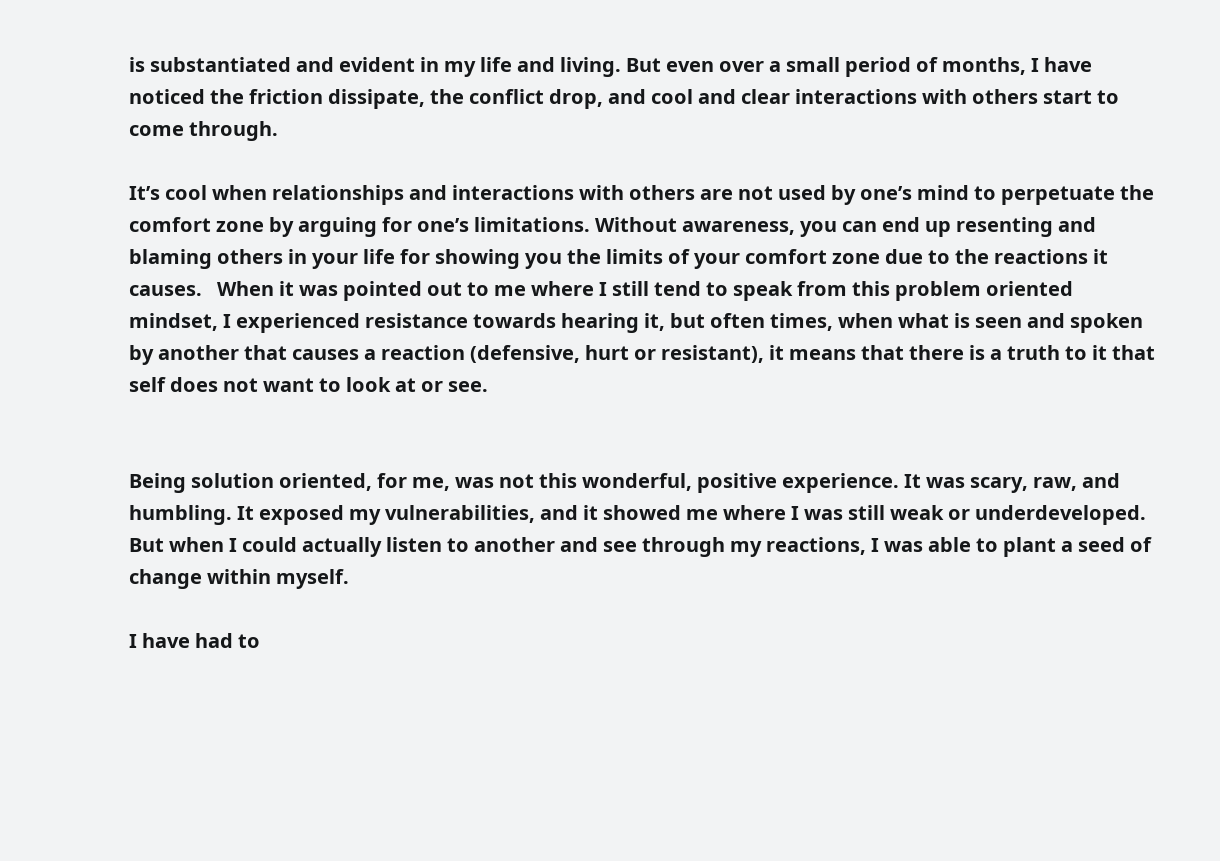is substantiated and evident in my life and living. But even over a small period of months, I have noticed the friction dissipate, the conflict drop, and cool and clear interactions with others start to come through.

It’s cool when relationships and interactions with others are not used by one’s mind to perpetuate the comfort zone by arguing for one’s limitations. Without awareness, you can end up resenting and blaming others in your life for showing you the limits of your comfort zone due to the reactions it causes.   When it was pointed out to me where I still tend to speak from this problem oriented mindset, I experienced resistance towards hearing it, but often times, when what is seen and spoken by another that causes a reaction (defensive, hurt or resistant), it means that there is a truth to it that self does not want to look at or see.


Being solution oriented, for me, was not this wonderful, positive experience. It was scary, raw, and humbling. It exposed my vulnerabilities, and it showed me where I was still weak or underdeveloped. But when I could actually listen to another and see through my reactions, I was able to plant a seed of change within myself.

I have had to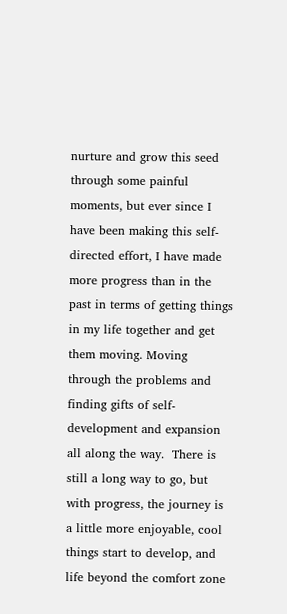nurture and grow this seed through some painful moments, but ever since I have been making this self-directed effort, I have made more progress than in the past in terms of getting things in my life together and get them moving. Moving through the problems and finding gifts of self-development and expansion all along the way.  There is still a long way to go, but with progress, the journey is a little more enjoyable, cool things start to develop, and life beyond the comfort zone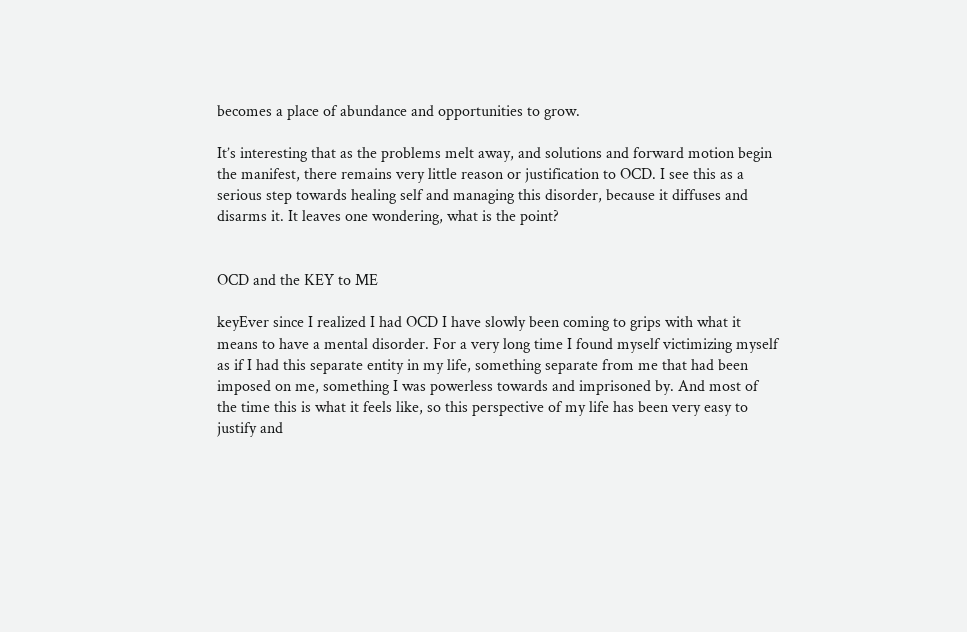becomes a place of abundance and opportunities to grow.

It’s interesting that as the problems melt away, and solutions and forward motion begin the manifest, there remains very little reason or justification to OCD. I see this as a serious step towards healing self and managing this disorder, because it diffuses and disarms it. It leaves one wondering, what is the point?


OCD and the KEY to ME

keyEver since I realized I had OCD I have slowly been coming to grips with what it means to have a mental disorder. For a very long time I found myself victimizing myself as if I had this separate entity in my life, something separate from me that had been imposed on me, something I was powerless towards and imprisoned by. And most of the time this is what it feels like, so this perspective of my life has been very easy to justify and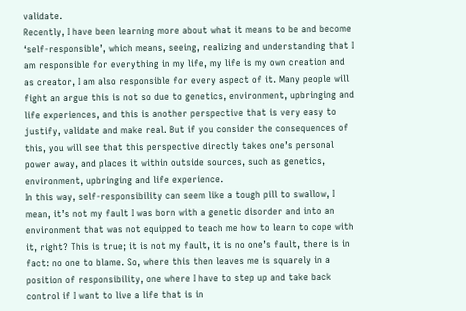validate.
Recently, I have been learning more about what it means to be and become ‘self-responsible’, which means, seeing, realizing and understanding that I am responsible for everything in my life, my life is my own creation and as creator, I am also responsible for every aspect of it. Many people will fight an argue this is not so due to genetics, environment, upbringing and life experiences, and this is another perspective that is very easy to justify, validate and make real. But if you consider the consequences of this, you will see that this perspective directly takes one’s personal power away, and places it within outside sources, such as genetics, environment, upbringing and life experience.
In this way, self-responsibility can seem like a tough pill to swallow, I mean, it’s not my fault I was born with a genetic disorder and into an environment that was not equipped to teach me how to learn to cope with it, right? This is true; it is not my fault, it is no one’s fault, there is in fact: no one to blame. So, where this then leaves me is squarely in a position of responsibility, one where I have to step up and take back control if I want to live a life that is in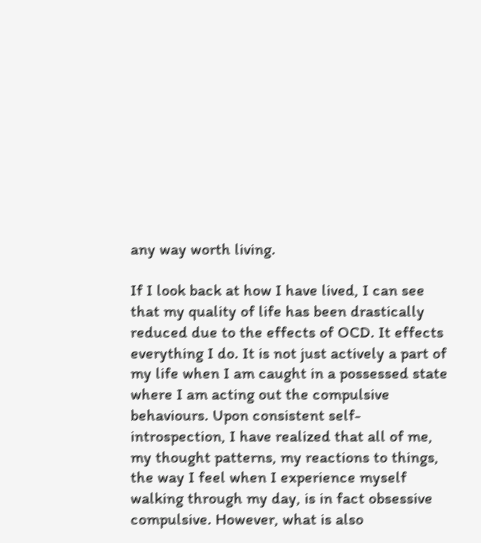any way worth living.

If I look back at how I have lived, I can see that my quality of life has been drastically reduced due to the effects of OCD. It effects everything I do. It is not just actively a part of my life when I am caught in a possessed state where I am acting out the compulsive behaviours. Upon consistent self-introspection, I have realized that all of me, my thought patterns, my reactions to things, the way I feel when I experience myself walking through my day, is in fact obsessive compulsive. However, what is also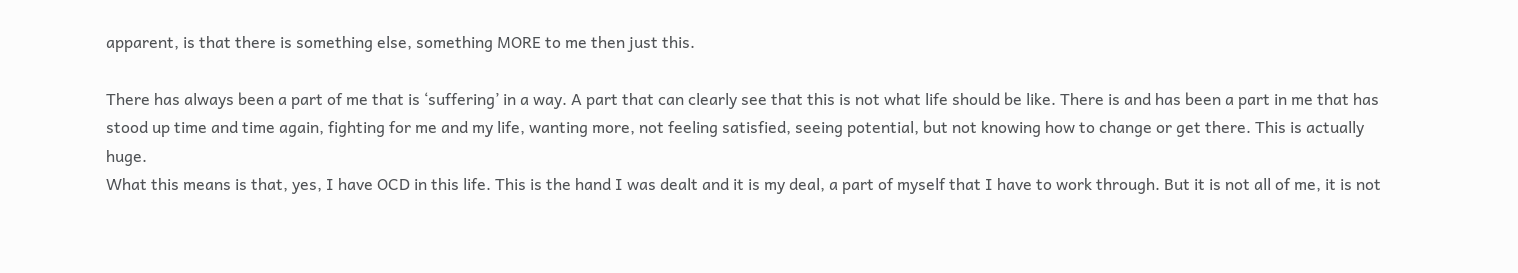apparent, is that there is something else, something MORE to me then just this.

There has always been a part of me that is ‘suffering’ in a way. A part that can clearly see that this is not what life should be like. There is and has been a part in me that has stood up time and time again, fighting for me and my life, wanting more, not feeling satisfied, seeing potential, but not knowing how to change or get there. This is actually huge.
What this means is that, yes, I have OCD in this life. This is the hand I was dealt and it is my deal, a part of myself that I have to work through. But it is not all of me, it is not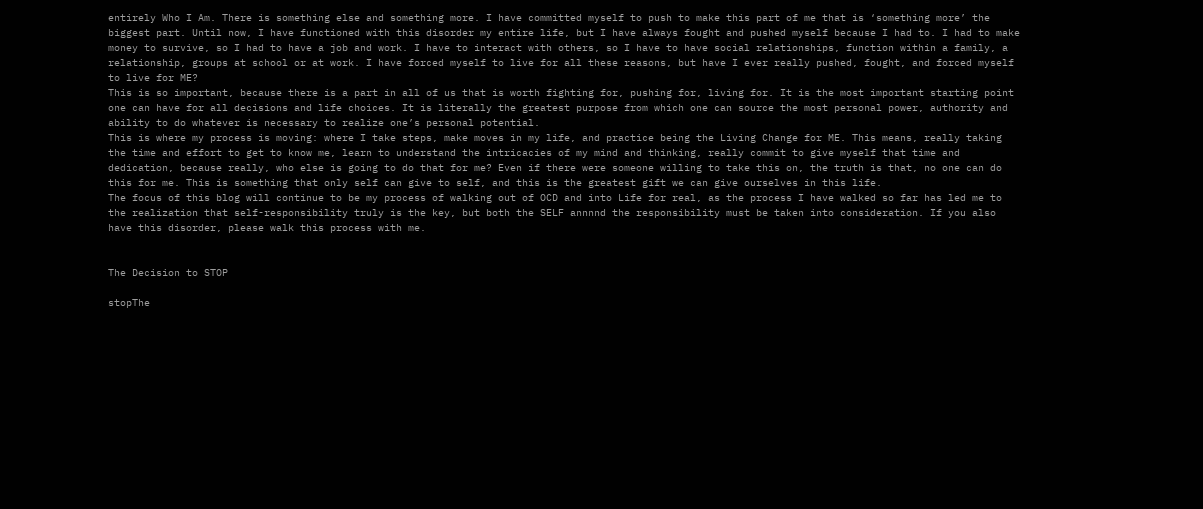entirely Who I Am. There is something else and something more. I have committed myself to push to make this part of me that is ‘something more’ the biggest part. Until now, I have functioned with this disorder my entire life, but I have always fought and pushed myself because I had to. I had to make money to survive, so I had to have a job and work. I have to interact with others, so I have to have social relationships, function within a family, a relationship, groups at school or at work. I have forced myself to live for all these reasons, but have I ever really pushed, fought, and forced myself to live for ME?
This is so important, because there is a part in all of us that is worth fighting for, pushing for, living for. It is the most important starting point one can have for all decisions and life choices. It is literally the greatest purpose from which one can source the most personal power, authority and ability to do whatever is necessary to realize one’s personal potential.
This is where my process is moving: where I take steps, make moves in my life, and practice being the Living Change for ME. This means, really taking the time and effort to get to know me, learn to understand the intricacies of my mind and thinking, really commit to give myself that time and dedication, because really, who else is going to do that for me? Even if there were someone willing to take this on, the truth is that, no one can do this for me. This is something that only self can give to self, and this is the greatest gift we can give ourselves in this life.
The focus of this blog will continue to be my process of walking out of OCD and into Life for real, as the process I have walked so far has led me to the realization that self-responsibility truly is the key, but both the SELF annnnd the responsibility must be taken into consideration. If you also have this disorder, please walk this process with me.


The Decision to STOP

stopThe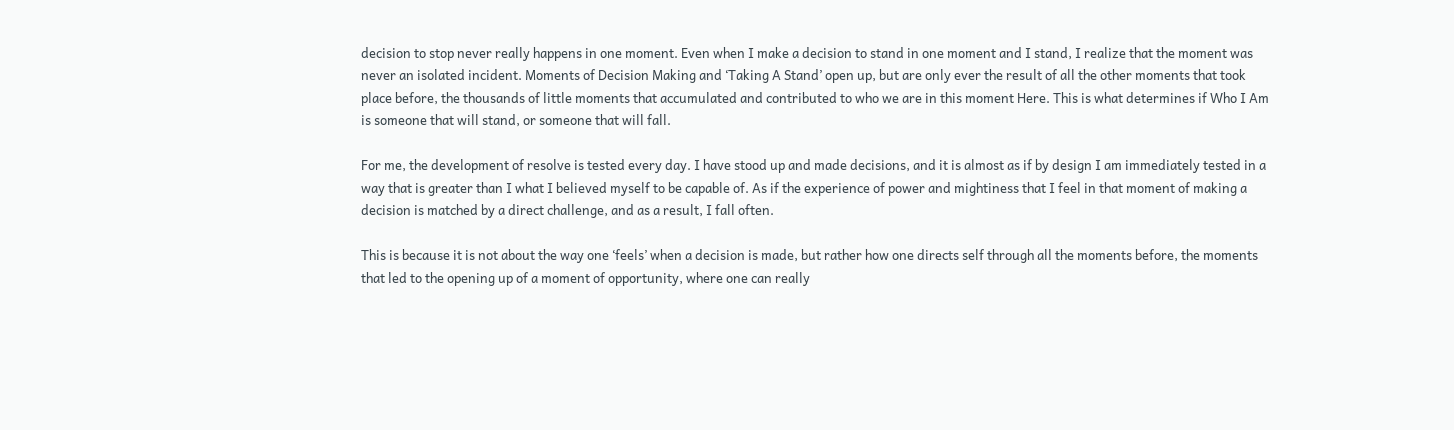decision to stop never really happens in one moment. Even when I make a decision to stand in one moment and I stand, I realize that the moment was never an isolated incident. Moments of Decision Making and ‘Taking A Stand’ open up, but are only ever the result of all the other moments that took place before, the thousands of little moments that accumulated and contributed to who we are in this moment Here. This is what determines if Who I Am is someone that will stand, or someone that will fall.

For me, the development of resolve is tested every day. I have stood up and made decisions, and it is almost as if by design I am immediately tested in a way that is greater than I what I believed myself to be capable of. As if the experience of power and mightiness that I feel in that moment of making a decision is matched by a direct challenge, and as a result, I fall often.

This is because it is not about the way one ‘feels’ when a decision is made, but rather how one directs self through all the moments before, the moments that led to the opening up of a moment of opportunity, where one can really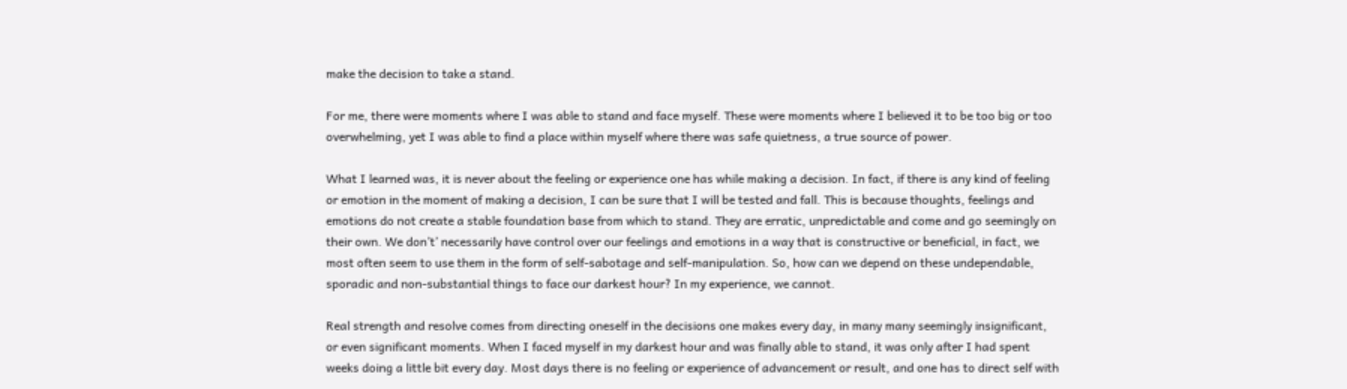make the decision to take a stand.

For me, there were moments where I was able to stand and face myself. These were moments where I believed it to be too big or too overwhelming, yet I was able to find a place within myself where there was safe quietness, a true source of power.

What I learned was, it is never about the feeling or experience one has while making a decision. In fact, if there is any kind of feeling or emotion in the moment of making a decision, I can be sure that I will be tested and fall. This is because thoughts, feelings and emotions do not create a stable foundation base from which to stand. They are erratic, unpredictable and come and go seemingly on their own. We don’t’ necessarily have control over our feelings and emotions in a way that is constructive or beneficial, in fact, we most often seem to use them in the form of self-sabotage and self-manipulation. So, how can we depend on these undependable, sporadic and non-substantial things to face our darkest hour? In my experience, we cannot.

Real strength and resolve comes from directing oneself in the decisions one makes every day, in many many seemingly insignificant, or even significant moments. When I faced myself in my darkest hour and was finally able to stand, it was only after I had spent weeks doing a little bit every day. Most days there is no feeling or experience of advancement or result, and one has to direct self with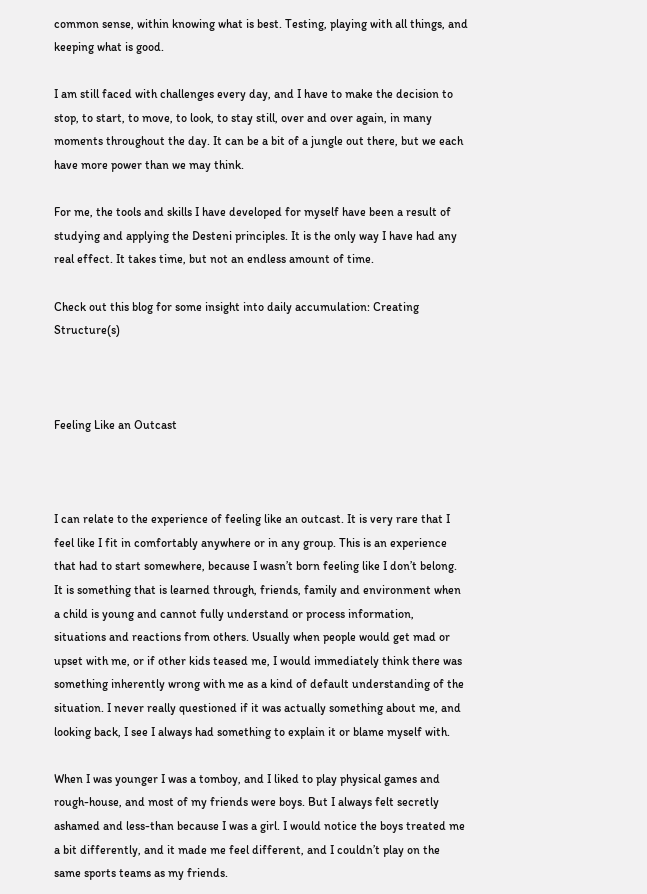common sense, within knowing what is best. Testing, playing with all things, and keeping what is good.

I am still faced with challenges every day, and I have to make the decision to stop, to start, to move, to look, to stay still, over and over again, in many moments throughout the day. It can be a bit of a jungle out there, but we each have more power than we may think.

For me, the tools and skills I have developed for myself have been a result of studying and applying the Desteni principles. It is the only way I have had any real effect. It takes time, but not an endless amount of time.

Check out this blog for some insight into daily accumulation: Creating Structure(s)



Feeling Like an Outcast



I can relate to the experience of feeling like an outcast. It is very rare that I feel like I fit in comfortably anywhere or in any group. This is an experience that had to start somewhere, because I wasn’t born feeling like I don’t belong. It is something that is learned through, friends, family and environment when a child is young and cannot fully understand or process information, situations and reactions from others. Usually when people would get mad or upset with me, or if other kids teased me, I would immediately think there was something inherently wrong with me as a kind of default understanding of the situation. I never really questioned if it was actually something about me, and looking back, I see I always had something to explain it or blame myself with.

When I was younger I was a tomboy, and I liked to play physical games and rough-house, and most of my friends were boys. But I always felt secretly ashamed and less-than because I was a girl. I would notice the boys treated me a bit differently, and it made me feel different, and I couldn’t play on the same sports teams as my friends.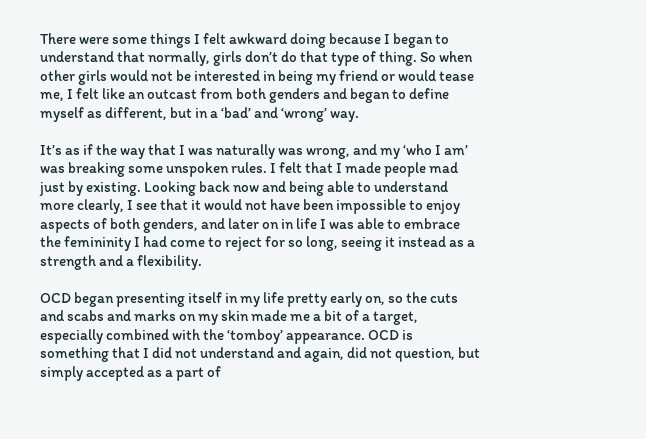There were some things I felt awkward doing because I began to understand that normally, girls don’t do that type of thing. So when other girls would not be interested in being my friend or would tease me, I felt like an outcast from both genders and began to define myself as different, but in a ‘bad’ and ‘wrong’ way.

It’s as if the way that I was naturally was wrong, and my ‘who I am’ was breaking some unspoken rules. I felt that I made people mad just by existing. Looking back now and being able to understand more clearly, I see that it would not have been impossible to enjoy aspects of both genders, and later on in life I was able to embrace the femininity I had come to reject for so long, seeing it instead as a strength and a flexibility.

OCD began presenting itself in my life pretty early on, so the cuts and scabs and marks on my skin made me a bit of a target, especially combined with the ‘tomboy’ appearance. OCD is something that I did not understand and again, did not question, but simply accepted as a part of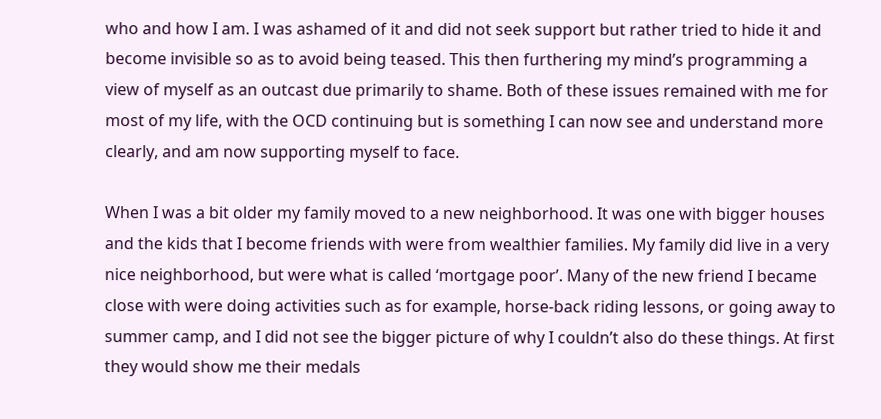who and how I am. I was ashamed of it and did not seek support but rather tried to hide it and become invisible so as to avoid being teased. This then furthering my mind’s programming a view of myself as an outcast due primarily to shame. Both of these issues remained with me for most of my life, with the OCD continuing but is something I can now see and understand more clearly, and am now supporting myself to face.

When I was a bit older my family moved to a new neighborhood. It was one with bigger houses and the kids that I become friends with were from wealthier families. My family did live in a very nice neighborhood, but were what is called ‘mortgage poor’. Many of the new friend I became close with were doing activities such as for example, horse-back riding lessons, or going away to summer camp, and I did not see the bigger picture of why I couldn’t also do these things. At first they would show me their medals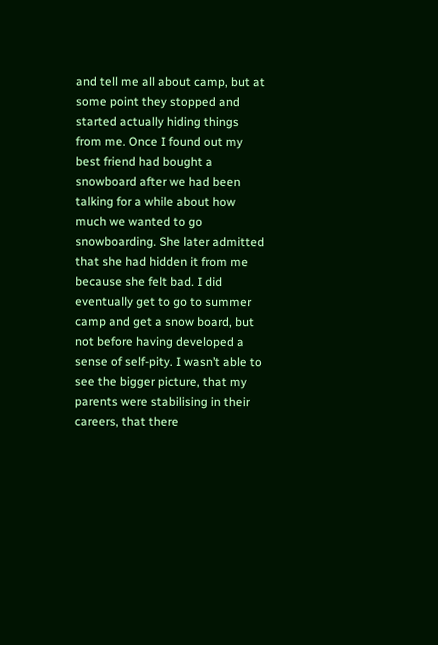and tell me all about camp, but at some point they stopped and started actually hiding things from me. Once I found out my best friend had bought a snowboard after we had been talking for a while about how much we wanted to go snowboarding. She later admitted that she had hidden it from me because she felt bad. I did eventually get to go to summer camp and get a snow board, but not before having developed a sense of self-pity. I wasn’t able to see the bigger picture, that my parents were stabilising in their careers, that there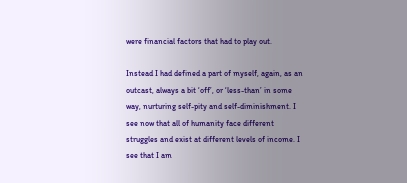were financial factors that had to play out.

Instead I had defined a part of myself, again, as an outcast, always a bit ‘off’, or ‘less-than’ in some way, nurturing self-pity and self-diminishment. I see now that all of humanity face different struggles and exist at different levels of income. I see that I am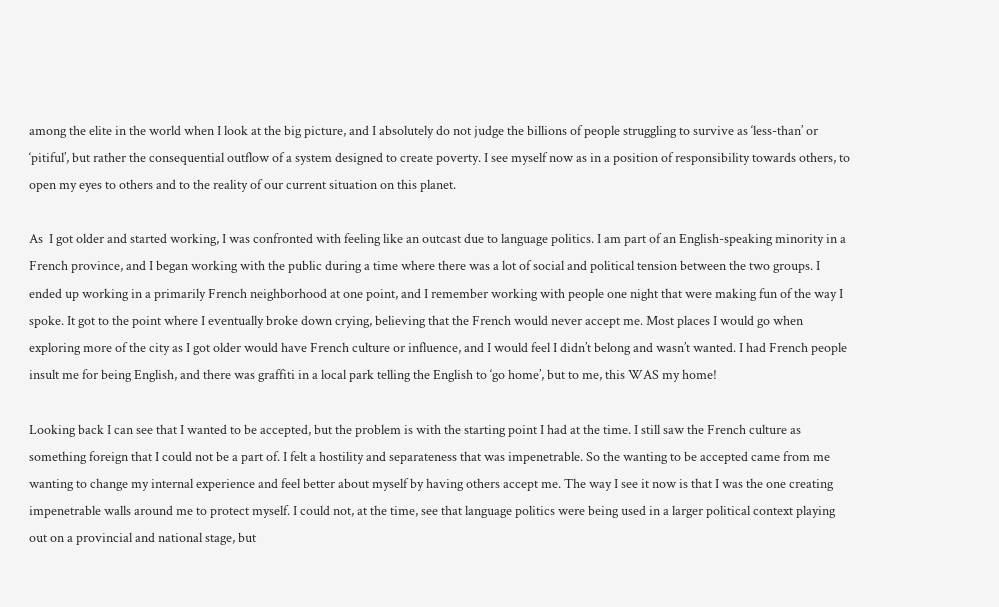among the elite in the world when I look at the big picture, and I absolutely do not judge the billions of people struggling to survive as ‘less-than’ or ‘pitiful’, but rather the consequential outflow of a system designed to create poverty. I see myself now as in a position of responsibility towards others, to open my eyes to others and to the reality of our current situation on this planet.

As  I got older and started working, I was confronted with feeling like an outcast due to language politics. I am part of an English-speaking minority in a French province, and I began working with the public during a time where there was a lot of social and political tension between the two groups. I ended up working in a primarily French neighborhood at one point, and I remember working with people one night that were making fun of the way I spoke. It got to the point where I eventually broke down crying, believing that the French would never accept me. Most places I would go when exploring more of the city as I got older would have French culture or influence, and I would feel I didn’t belong and wasn’t wanted. I had French people insult me for being English, and there was graffiti in a local park telling the English to ‘go home’, but to me, this WAS my home!

Looking back I can see that I wanted to be accepted, but the problem is with the starting point I had at the time. I still saw the French culture as something foreign that I could not be a part of. I felt a hostility and separateness that was impenetrable. So the wanting to be accepted came from me wanting to change my internal experience and feel better about myself by having others accept me. The way I see it now is that I was the one creating impenetrable walls around me to protect myself. I could not, at the time, see that language politics were being used in a larger political context playing out on a provincial and national stage, but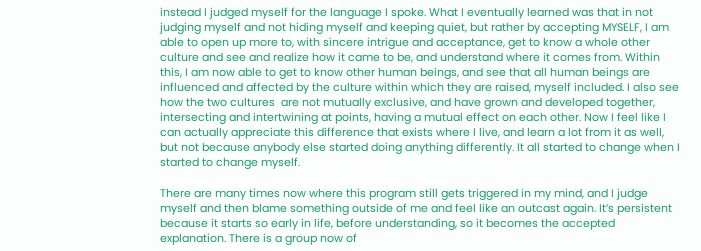instead I judged myself for the language I spoke. What I eventually learned was that in not judging myself and not hiding myself and keeping quiet, but rather by accepting MYSELF, I am able to open up more to, with sincere intrigue and acceptance, get to know a whole other culture and see and realize how it came to be, and understand where it comes from. Within this, I am now able to get to know other human beings, and see that all human beings are influenced and affected by the culture within which they are raised, myself included. I also see how the two cultures  are not mutually exclusive, and have grown and developed together, intersecting and intertwining at points, having a mutual effect on each other. Now I feel like I can actually appreciate this difference that exists where I live, and learn a lot from it as well, but not because anybody else started doing anything differently. It all started to change when I started to change myself.

There are many times now where this program still gets triggered in my mind, and I judge myself and then blame something outside of me and feel like an outcast again. It’s persistent because it starts so early in life, before understanding, so it becomes the accepted explanation. There is a group now of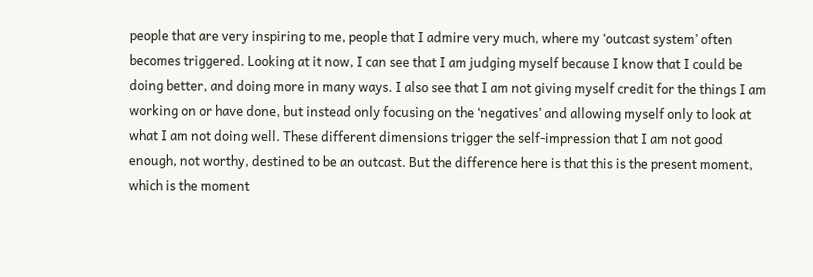people that are very inspiring to me, people that I admire very much, where my ‘outcast system’ often becomes triggered. Looking at it now, I can see that I am judging myself because I know that I could be doing better, and doing more in many ways. I also see that I am not giving myself credit for the things I am working on or have done, but instead only focusing on the ‘negatives’ and allowing myself only to look at what I am not doing well. These different dimensions trigger the self-impression that I am not good enough, not worthy, destined to be an outcast. But the difference here is that this is the present moment, which is the moment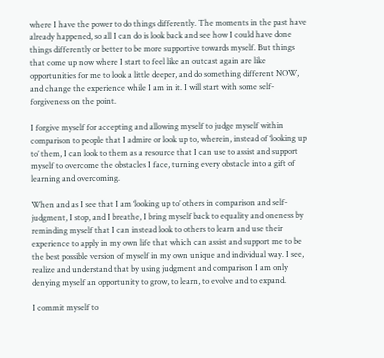where I have the power to do things differently. The moments in the past have already happened, so all I can do is look back and see how I could have done things differently or better to be more supportive towards myself. But things that come up now where I start to feel like an outcast again are like opportunities for me to look a little deeper, and do something different NOW, and change the experience while I am in it. I will start with some self-forgiveness on the point.

I forgive myself for accepting and allowing myself to judge myself within comparison to people that I admire or look up to, wherein, instead of ‘looking up to’ them, I can look to them as a resource that I can use to assist and support myself to overcome the obstacles I face, turning every obstacle into a gift of learning and overcoming.

When and as I see that I am ‘looking up to’ others in comparison and self-judgment, I stop, and I breathe, I bring myself back to equality and oneness by reminding myself that I can instead look to others to learn and use their experience to apply in my own life that which can assist and support me to be the best possible version of myself in my own unique and individual way. I see, realize and understand that by using judgment and comparison I am only denying myself an opportunity to grow, to learn, to evolve and to expand.

I commit myself to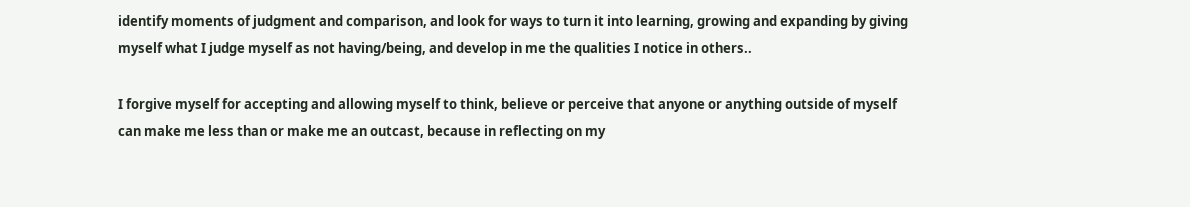identify moments of judgment and comparison, and look for ways to turn it into learning, growing and expanding by giving myself what I judge myself as not having/being, and develop in me the qualities I notice in others..

I forgive myself for accepting and allowing myself to think, believe or perceive that anyone or anything outside of myself can make me less than or make me an outcast, because in reflecting on my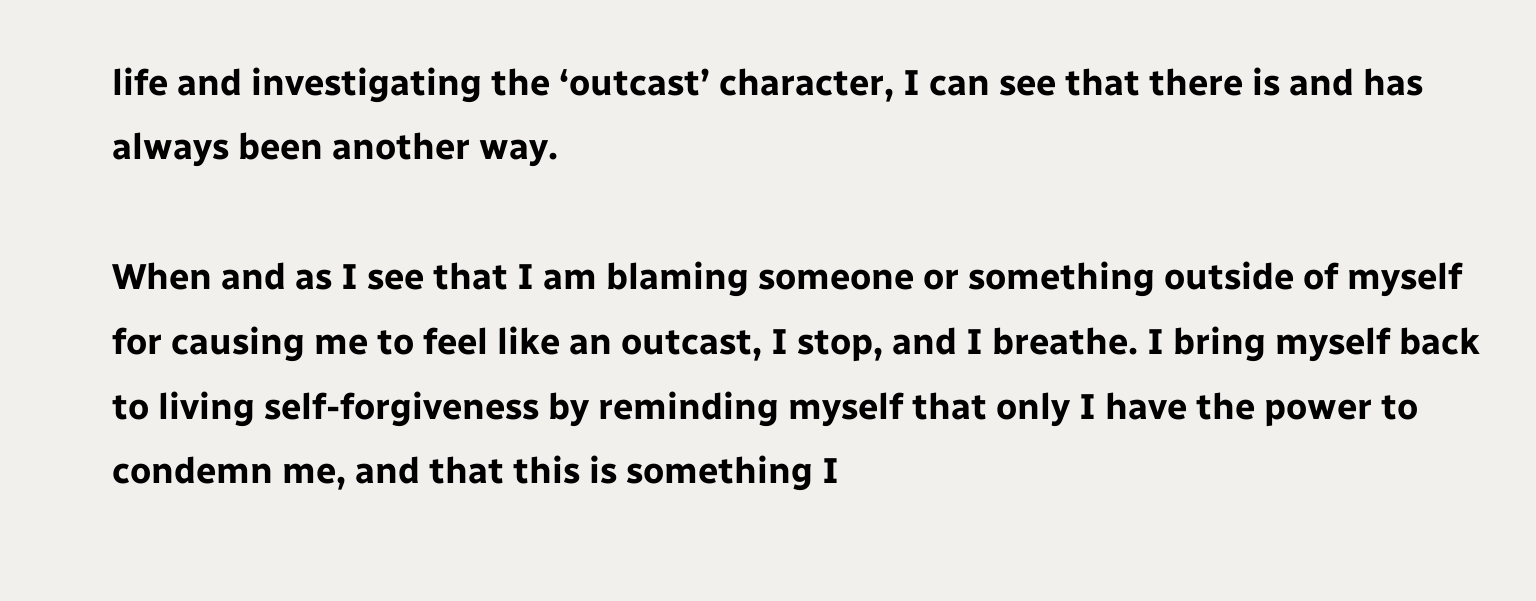life and investigating the ‘outcast’ character, I can see that there is and has always been another way.

When and as I see that I am blaming someone or something outside of myself for causing me to feel like an outcast, I stop, and I breathe. I bring myself back to living self-forgiveness by reminding myself that only I have the power to condemn me, and that this is something I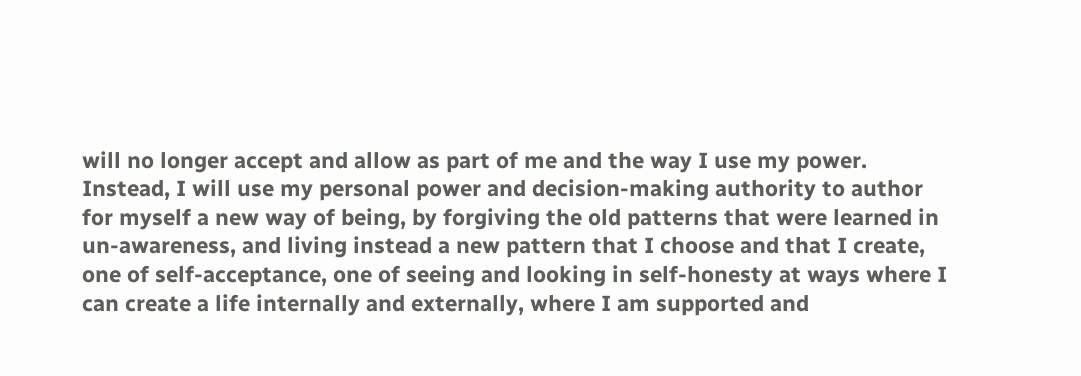will no longer accept and allow as part of me and the way I use my power. Instead, I will use my personal power and decision-making authority to author for myself a new way of being, by forgiving the old patterns that were learned in un-awareness, and living instead a new pattern that I choose and that I create, one of self-acceptance, one of seeing and looking in self-honesty at ways where I can create a life internally and externally, where I am supported and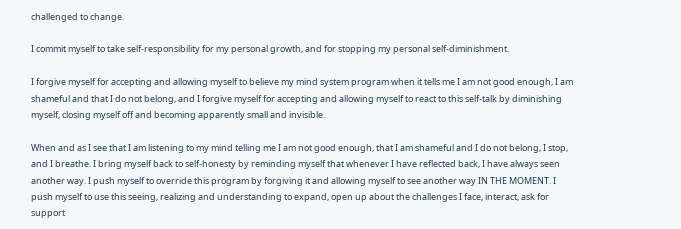challenged to change.

I commit myself to take self-responsibility for my personal growth, and for stopping my personal self-diminishment.

I forgive myself for accepting and allowing myself to believe my mind system program when it tells me I am not good enough, I am shameful and that I do not belong, and I forgive myself for accepting and allowing myself to react to this self-talk by diminishing myself, closing myself off and becoming apparently small and invisible.

When and as I see that I am listening to my mind telling me I am not good enough, that I am shameful and I do not belong, I stop, and I breathe. I bring myself back to self-honesty by reminding myself that whenever I have reflected back, I have always seen another way. I push myself to override this program by forgiving it and allowing myself to see another way IN THE MOMENT. I push myself to use this seeing, realizing and understanding to expand, open up about the challenges I face, interact, ask for support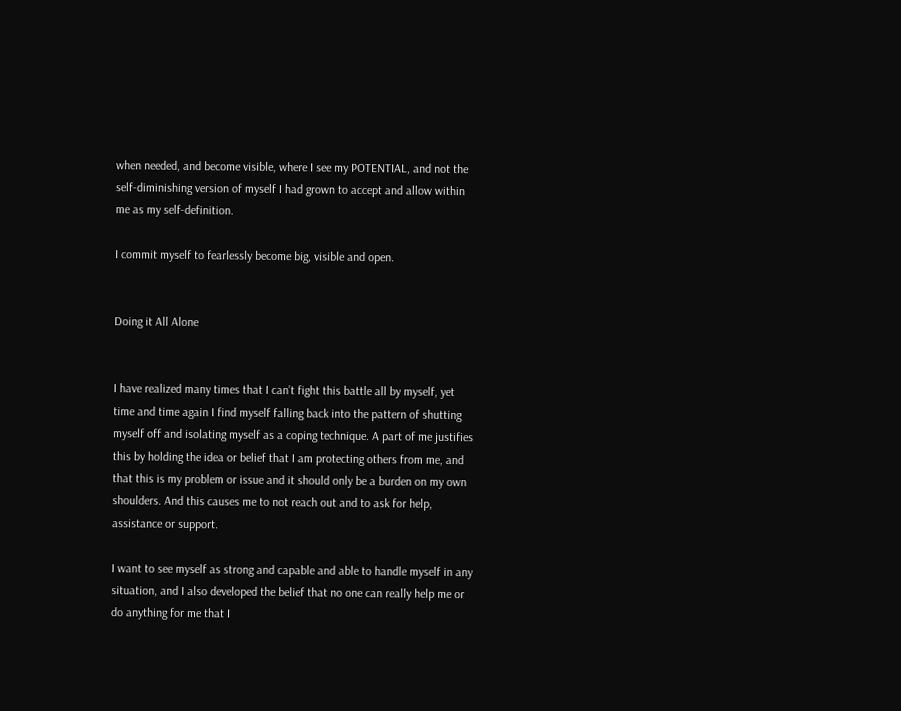when needed, and become visible, where I see my POTENTIAL, and not the self-diminishing version of myself I had grown to accept and allow within me as my self-definition.

I commit myself to fearlessly become big, visible and open.


Doing it All Alone


I have realized many times that I can’t fight this battle all by myself, yet time and time again I find myself falling back into the pattern of shutting myself off and isolating myself as a coping technique. A part of me justifies this by holding the idea or belief that I am protecting others from me, and that this is my problem or issue and it should only be a burden on my own shoulders. And this causes me to not reach out and to ask for help, assistance or support.

I want to see myself as strong and capable and able to handle myself in any situation, and I also developed the belief that no one can really help me or do anything for me that I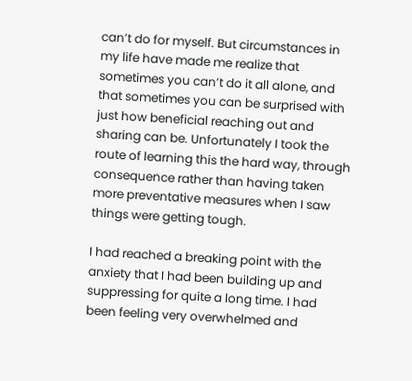can’t do for myself. But circumstances in my life have made me realize that sometimes you can’t do it all alone, and that sometimes you can be surprised with just how beneficial reaching out and sharing can be. Unfortunately I took the route of learning this the hard way, through consequence rather than having taken more preventative measures when I saw things were getting tough.

I had reached a breaking point with the anxiety that I had been building up and suppressing for quite a long time. I had been feeling very overwhelmed and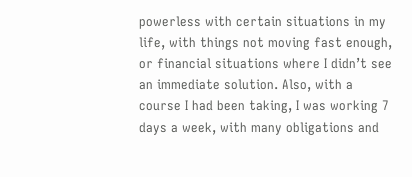powerless with certain situations in my life, with things not moving fast enough, or financial situations where I didn’t see an immediate solution. Also, with a course I had been taking, I was working 7 days a week, with many obligations and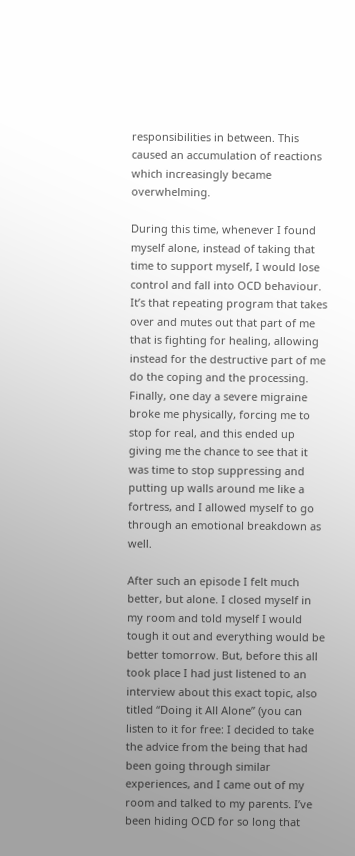responsibilities in between. This caused an accumulation of reactions which increasingly became overwhelming.

During this time, whenever I found myself alone, instead of taking that time to support myself, I would lose control and fall into OCD behaviour. It’s that repeating program that takes over and mutes out that part of me that is fighting for healing, allowing instead for the destructive part of me do the coping and the processing. Finally, one day a severe migraine broke me physically, forcing me to stop for real, and this ended up giving me the chance to see that it was time to stop suppressing and putting up walls around me like a fortress, and I allowed myself to go through an emotional breakdown as well.

After such an episode I felt much better, but alone. I closed myself in my room and told myself I would tough it out and everything would be better tomorrow. But, before this all took place I had just listened to an interview about this exact topic, also titled “Doing it All Alone” (you can listen to it for free: I decided to take the advice from the being that had been going through similar experiences, and I came out of my room and talked to my parents. I’ve been hiding OCD for so long that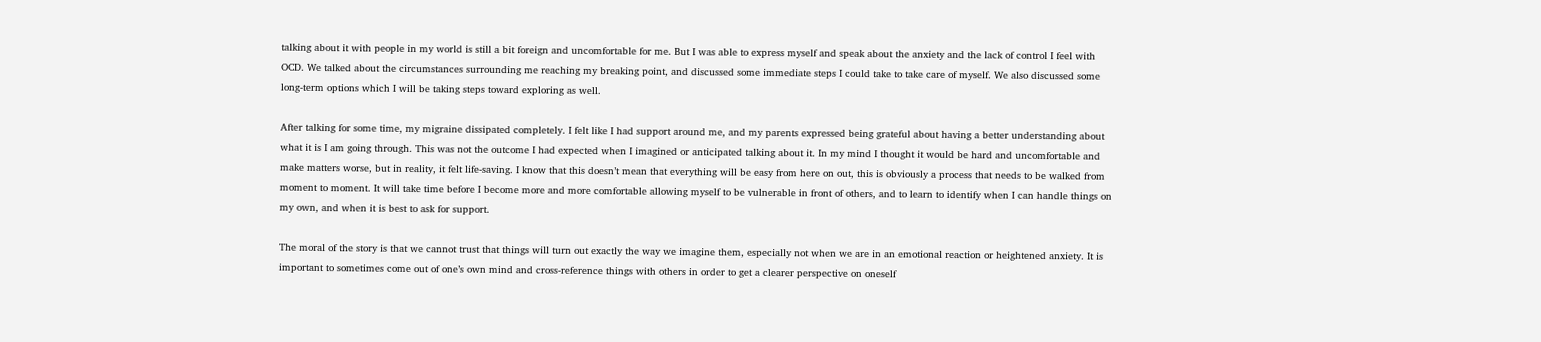talking about it with people in my world is still a bit foreign and uncomfortable for me. But I was able to express myself and speak about the anxiety and the lack of control I feel with OCD. We talked about the circumstances surrounding me reaching my breaking point, and discussed some immediate steps I could take to take care of myself. We also discussed some long-term options which I will be taking steps toward exploring as well.

After talking for some time, my migraine dissipated completely. I felt like I had support around me, and my parents expressed being grateful about having a better understanding about what it is I am going through. This was not the outcome I had expected when I imagined or anticipated talking about it. In my mind I thought it would be hard and uncomfortable and make matters worse, but in reality, it felt life-saving. I know that this doesn’t mean that everything will be easy from here on out, this is obviously a process that needs to be walked from moment to moment. It will take time before I become more and more comfortable allowing myself to be vulnerable in front of others, and to learn to identify when I can handle things on my own, and when it is best to ask for support.

The moral of the story is that we cannot trust that things will turn out exactly the way we imagine them, especially not when we are in an emotional reaction or heightened anxiety. It is important to sometimes come out of one’s own mind and cross-reference things with others in order to get a clearer perspective on oneself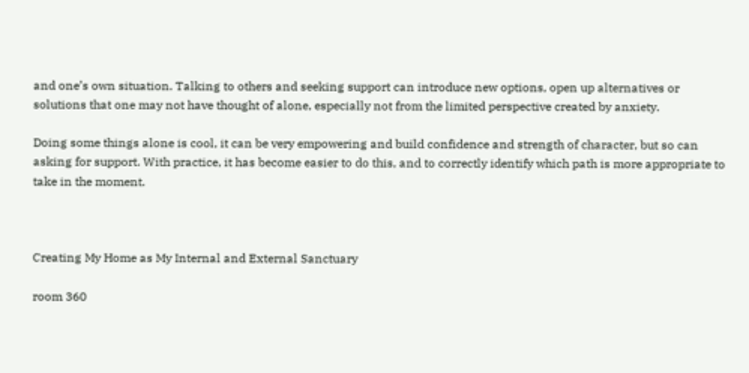and one’s own situation. Talking to others and seeking support can introduce new options, open up alternatives or solutions that one may not have thought of alone, especially not from the limited perspective created by anxiety.

Doing some things alone is cool, it can be very empowering and build confidence and strength of character, but so can asking for support. With practice, it has become easier to do this, and to correctly identify which path is more appropriate to take in the moment.



Creating My Home as My Internal and External Sanctuary

room 360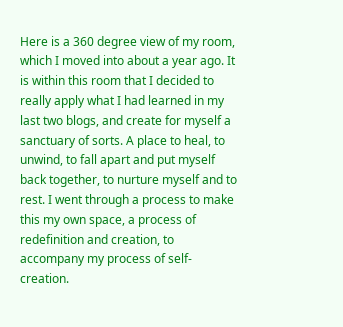Here is a 360 degree view of my room, which I moved into about a year ago. It is within this room that I decided to really apply what I had learned in my last two blogs, and create for myself a sanctuary of sorts. A place to heal, to unwind, to fall apart and put myself back together, to nurture myself and to rest. I went through a process to make this my own space, a process of redefinition and creation, to accompany my process of self-creation.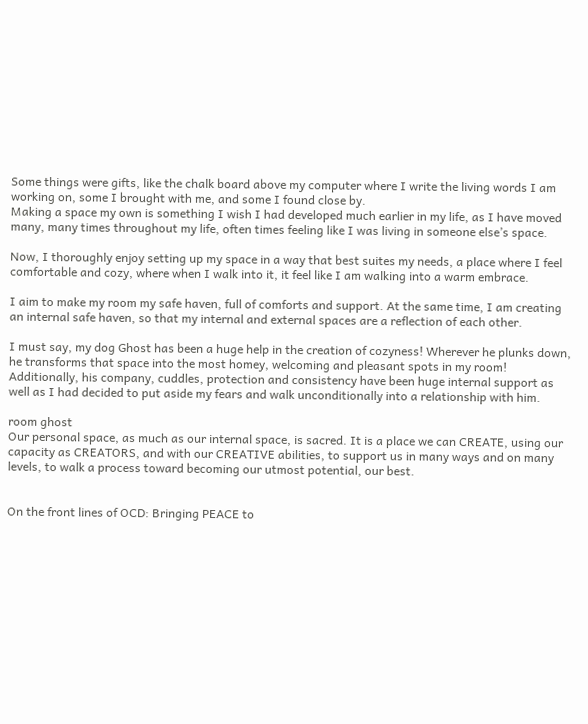Some things were gifts, like the chalk board above my computer where I write the living words I am working on, some I brought with me, and some I found close by.
Making a space my own is something I wish I had developed much earlier in my life, as I have moved many, many times throughout my life, often times feeling like I was living in someone else’s space.

Now, I thoroughly enjoy setting up my space in a way that best suites my needs, a place where I feel comfortable and cozy, where when I walk into it, it feel like I am walking into a warm embrace.

I aim to make my room my safe haven, full of comforts and support. At the same time, I am creating an internal safe haven, so that my internal and external spaces are a reflection of each other.

I must say, my dog Ghost has been a huge help in the creation of cozyness! Wherever he plunks down, he transforms that space into the most homey, welcoming and pleasant spots in my room! Additionally, his company, cuddles, protection and consistency have been huge internal support as well as I had decided to put aside my fears and walk unconditionally into a relationship with him.

room ghost
Our personal space, as much as our internal space, is sacred. It is a place we can CREATE, using our capacity as CREATORS, and with our CREATIVE abilities, to support us in many ways and on many levels, to walk a process toward becoming our utmost potential, our best.


On the front lines of OCD: Bringing PEACE to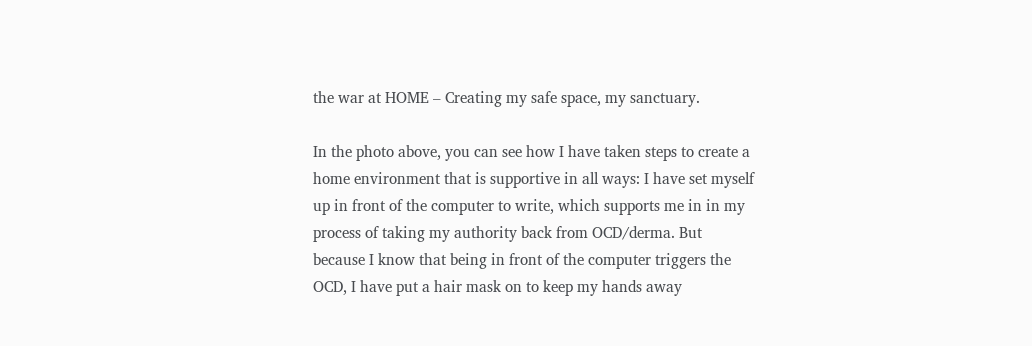the war at HOME – Creating my safe space, my sanctuary.

In the photo above, you can see how I have taken steps to create a home environment that is supportive in all ways: I have set myself up in front of the computer to write, which supports me in in my process of taking my authority back from OCD/derma. But because I know that being in front of the computer triggers the OCD, I have put a hair mask on to keep my hands away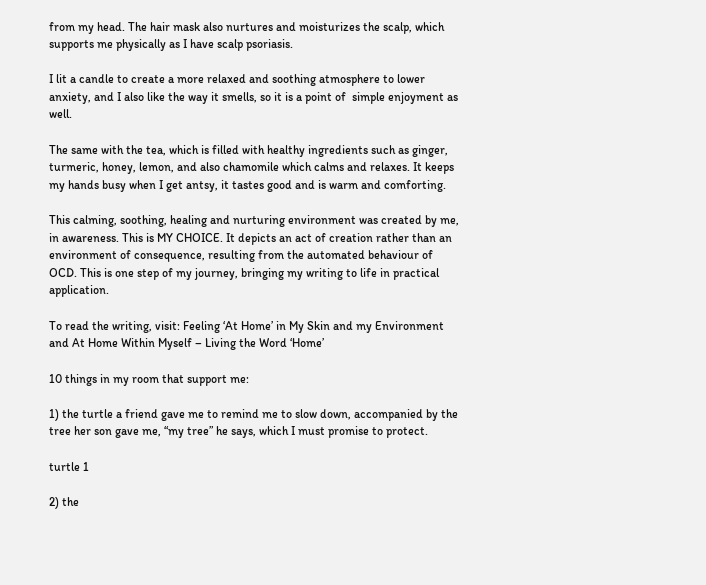from my head. The hair mask also nurtures and moisturizes the scalp, which supports me physically as I have scalp psoriasis.

I lit a candle to create a more relaxed and soothing atmosphere to lower anxiety, and I also like the way it smells, so it is a point of  simple enjoyment as well.

The same with the tea, which is filled with healthy ingredients such as ginger, turmeric, honey, lemon, and also chamomile which calms and relaxes. It keeps my hands busy when I get antsy, it tastes good and is warm and comforting.

This calming, soothing, healing and nurturing environment was created by me, in awareness. This is MY CHOICE. It depicts an act of creation rather than an environment of consequence, resulting from the automated behaviour of OCD. This is one step of my journey, bringing my writing to life in practical application.

To read the writing, visit: Feeling ‘At Home’ in My Skin and my Environment and At Home Within Myself – Living the Word ‘Home’

10 things in my room that support me:

1) the turtle a friend gave me to remind me to slow down, accompanied by the tree her son gave me, “my tree” he says, which I must promise to protect.

turtle 1

2) the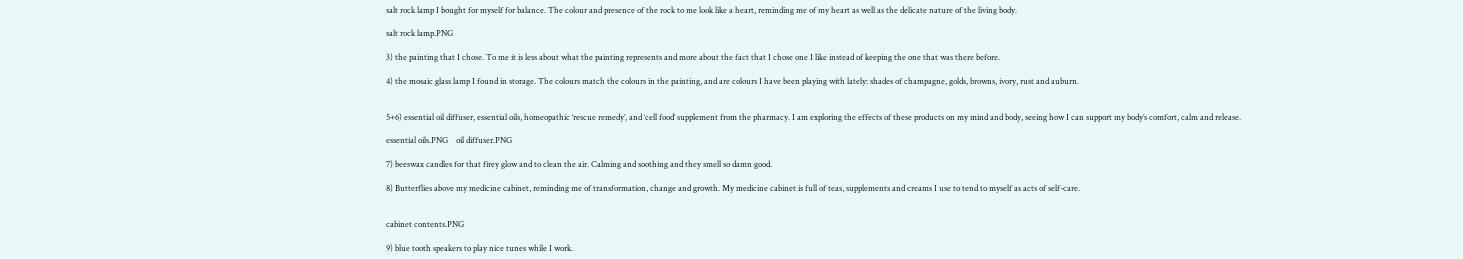salt rock lamp I bought for myself for balance. The colour and presence of the rock to me look like a heart, reminding me of my heart as well as the delicate nature of the living body.

salt rock lamp.PNG

3) the painting that I chose. To me it is less about what the painting represents and more about the fact that I chose one I like instead of keeping the one that was there before.

4) the mosaic glass lamp I found in storage. The colours match the colours in the painting, and are colours I have been playing with lately: shades of champagne, golds, browns, ivory, rust and auburn.


5+6) essential oil diffuser, essential oils, homeopathic ‘rescue remedy’, and ‘cell food’ supplement from the pharmacy. I am exploring the effects of these products on my mind and body, seeing how I can support my body’s comfort, calm and release.

essential oils.PNG    oil diffuser.PNG

7) beeswax candles for that firey glow and to clean the air. Calming and soothing and they smell so damn good.

8) Butterflies above my medicine cabinet, reminding me of transformation, change and growth. My medicine cabinet is full of teas, supplements and creams I use to tend to myself as acts of self-care.


cabinet contents.PNG

9) blue tooth speakers to play nice tunes while I work.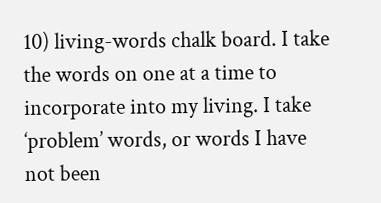10) living-words chalk board. I take the words on one at a time to incorporate into my living. I take ‘problem’ words, or words I have not been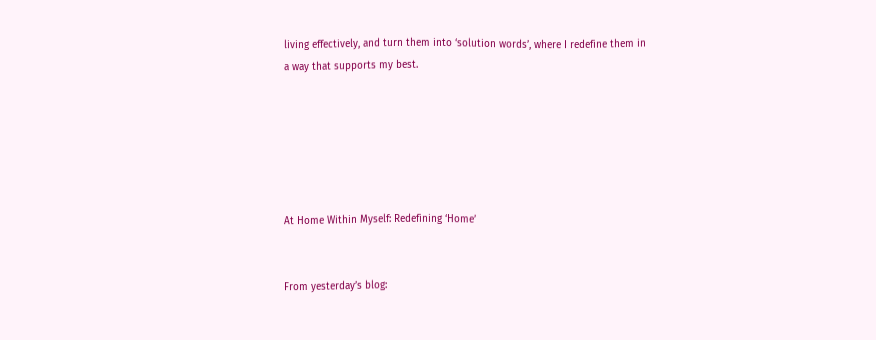living effectively, and turn them into ‘solution words’, where I redefine them in a way that supports my best.






At Home Within Myself: Redefining ‘Home’


From yesterday’s blog: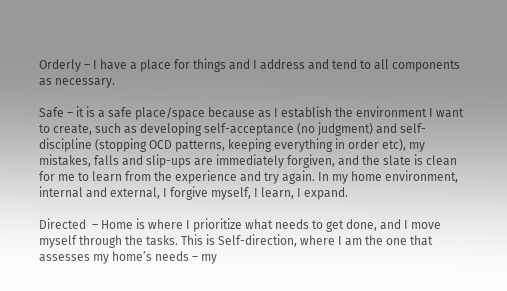Orderly – I have a place for things and I address and tend to all components as necessary.

Safe – it is a safe place/space because as I establish the environment I want to create, such as developing self-acceptance (no judgment) and self-discipline (stopping OCD patterns, keeping everything in order etc), my mistakes, falls and slip-ups are immediately forgiven, and the slate is clean for me to learn from the experience and try again. In my home environment, internal and external, I forgive myself, I learn, I expand.

Directed  – Home is where I prioritize what needs to get done, and I move myself through the tasks. This is Self-direction, where I am the one that assesses my home’s needs – my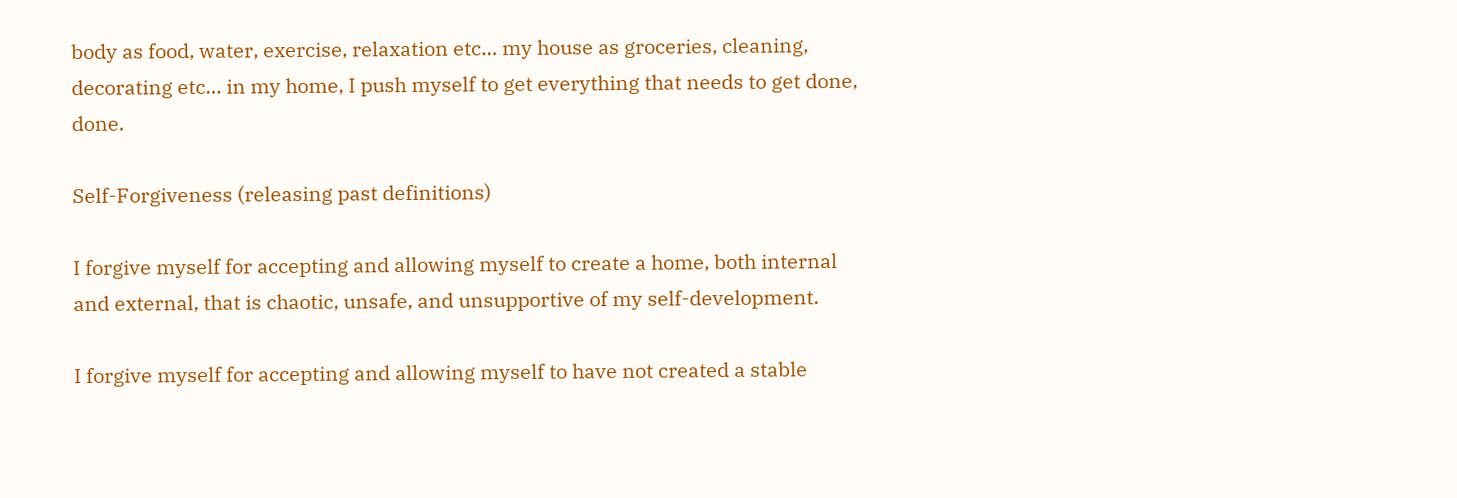body as food, water, exercise, relaxation etc… my house as groceries, cleaning, decorating etc… in my home, I push myself to get everything that needs to get done, done.

Self-Forgiveness (releasing past definitions)

I forgive myself for accepting and allowing myself to create a home, both internal and external, that is chaotic, unsafe, and unsupportive of my self-development.

I forgive myself for accepting and allowing myself to have not created a stable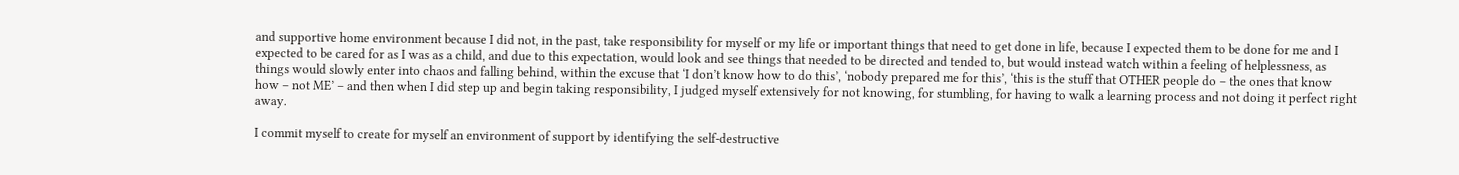and supportive home environment because I did not, in the past, take responsibility for myself or my life or important things that need to get done in life, because I expected them to be done for me and I expected to be cared for as I was as a child, and due to this expectation, would look and see things that needed to be directed and tended to, but would instead watch within a feeling of helplessness, as things would slowly enter into chaos and falling behind, within the excuse that ‘I don’t know how to do this’, ‘nobody prepared me for this’, ‘this is the stuff that OTHER people do – the ones that know how – not ME’ – and then when I did step up and begin taking responsibility, I judged myself extensively for not knowing, for stumbling, for having to walk a learning process and not doing it perfect right away.

I commit myself to create for myself an environment of support by identifying the self-destructive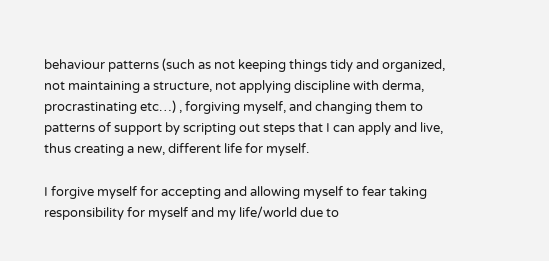behaviour patterns (such as not keeping things tidy and organized, not maintaining a structure, not applying discipline with derma, procrastinating etc…) , forgiving myself, and changing them to patterns of support by scripting out steps that I can apply and live, thus creating a new, different life for myself.

I forgive myself for accepting and allowing myself to fear taking responsibility for myself and my life/world due to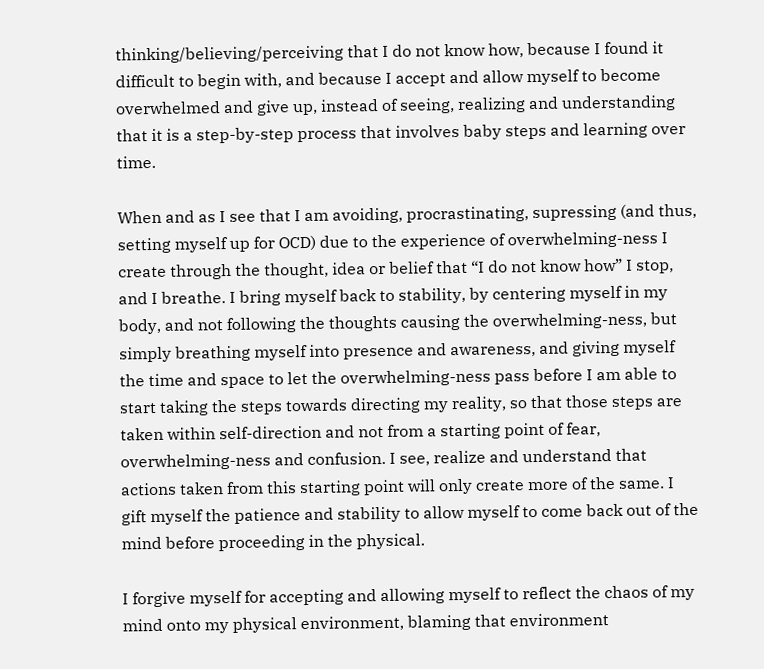thinking/believing/perceiving that I do not know how, because I found it difficult to begin with, and because I accept and allow myself to become overwhelmed and give up, instead of seeing, realizing and understanding that it is a step-by-step process that involves baby steps and learning over time.

When and as I see that I am avoiding, procrastinating, supressing (and thus, setting myself up for OCD) due to the experience of overwhelming-ness I create through the thought, idea or belief that “I do not know how” I stop, and I breathe. I bring myself back to stability, by centering myself in my body, and not following the thoughts causing the overwhelming-ness, but simply breathing myself into presence and awareness, and giving myself the time and space to let the overwhelming-ness pass before I am able to start taking the steps towards directing my reality, so that those steps are taken within self-direction and not from a starting point of fear, overwhelming-ness and confusion. I see, realize and understand that actions taken from this starting point will only create more of the same. I gift myself the patience and stability to allow myself to come back out of the mind before proceeding in the physical.

I forgive myself for accepting and allowing myself to reflect the chaos of my mind onto my physical environment, blaming that environment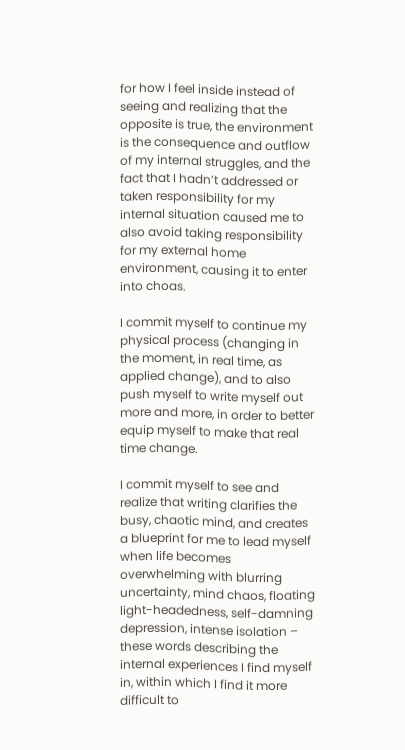for how I feel inside instead of seeing and realizing that the opposite is true, the environment is the consequence and outflow of my internal struggles, and the fact that I hadn’t addressed or taken responsibility for my internal situation caused me to also avoid taking responsibility for my external home environment, causing it to enter into choas.

I commit myself to continue my physical process (changing in the moment, in real time, as applied change), and to also push myself to write myself out more and more, in order to better equip myself to make that real time change.

I commit myself to see and realize that writing clarifies the busy, chaotic mind, and creates a blueprint for me to lead myself when life becomes overwhelming with blurring uncertainty, mind chaos, floating light-headedness, self-damning depression, intense isolation – these words describing the internal experiences I find myself in, within which I find it more difficult to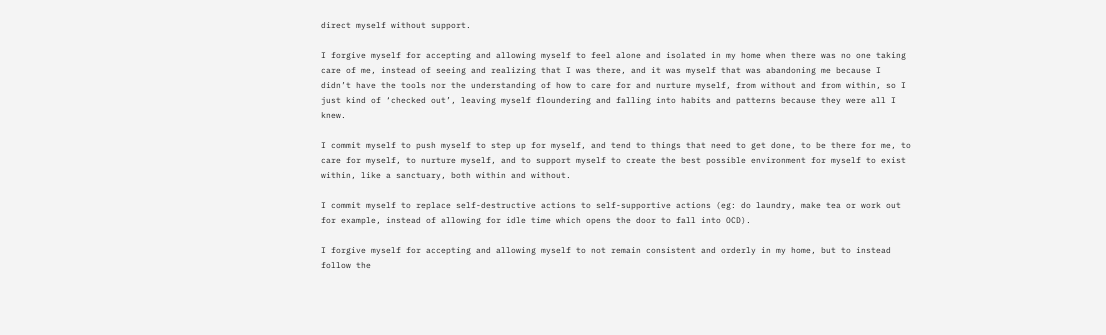direct myself without support.

I forgive myself for accepting and allowing myself to feel alone and isolated in my home when there was no one taking care of me, instead of seeing and realizing that I was there, and it was myself that was abandoning me because I didn’t have the tools nor the understanding of how to care for and nurture myself, from without and from within, so I just kind of ‘checked out’, leaving myself floundering and falling into habits and patterns because they were all I knew.

I commit myself to push myself to step up for myself, and tend to things that need to get done, to be there for me, to care for myself, to nurture myself, and to support myself to create the best possible environment for myself to exist within, like a sanctuary, both within and without.

I commit myself to replace self-destructive actions to self-supportive actions (eg: do laundry, make tea or work out for example, instead of allowing for idle time which opens the door to fall into OCD).

I forgive myself for accepting and allowing myself to not remain consistent and orderly in my home, but to instead follow the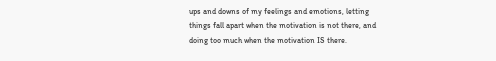ups and downs of my feelings and emotions, letting things fall apart when the motivation is not there, and doing too much when the motivation IS there.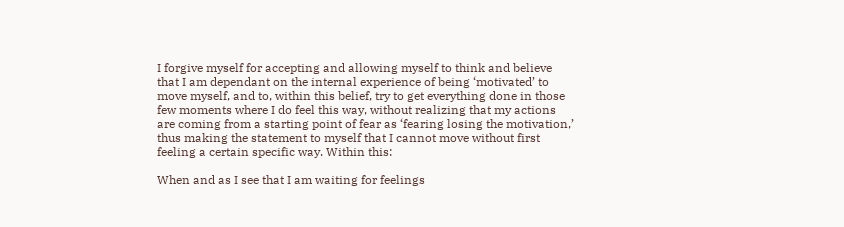I forgive myself for accepting and allowing myself to think and believe that I am dependant on the internal experience of being ‘motivated’ to move myself, and to, within this belief, try to get everything done in those few moments where I do feel this way, without realizing that my actions are coming from a starting point of fear as ‘fearing losing the motivation,’ thus making the statement to myself that I cannot move without first feeling a certain specific way. Within this:

When and as I see that I am waiting for feelings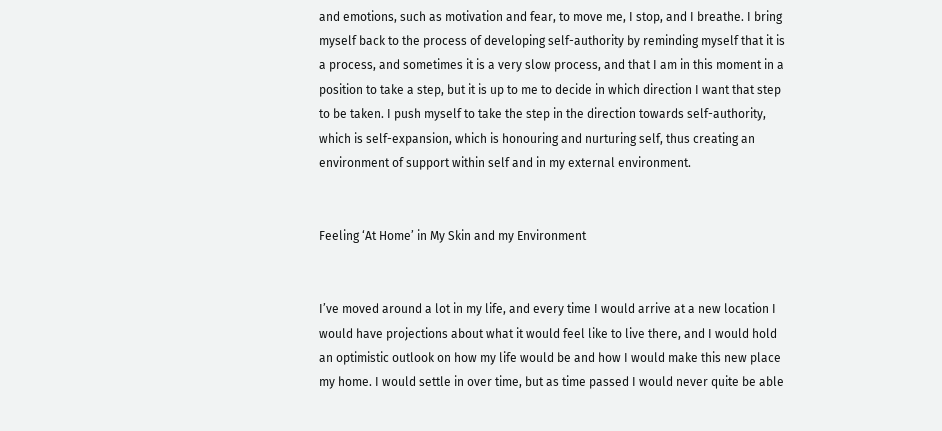and emotions, such as motivation and fear, to move me, I stop, and I breathe. I bring myself back to the process of developing self-authority by reminding myself that it is a process, and sometimes it is a very slow process, and that I am in this moment in a position to take a step, but it is up to me to decide in which direction I want that step to be taken. I push myself to take the step in the direction towards self-authority, which is self-expansion, which is honouring and nurturing self, thus creating an environment of support within self and in my external environment.


Feeling ‘At Home’ in My Skin and my Environment


I’ve moved around a lot in my life, and every time I would arrive at a new location I would have projections about what it would feel like to live there, and I would hold an optimistic outlook on how my life would be and how I would make this new place my home. I would settle in over time, but as time passed I would never quite be able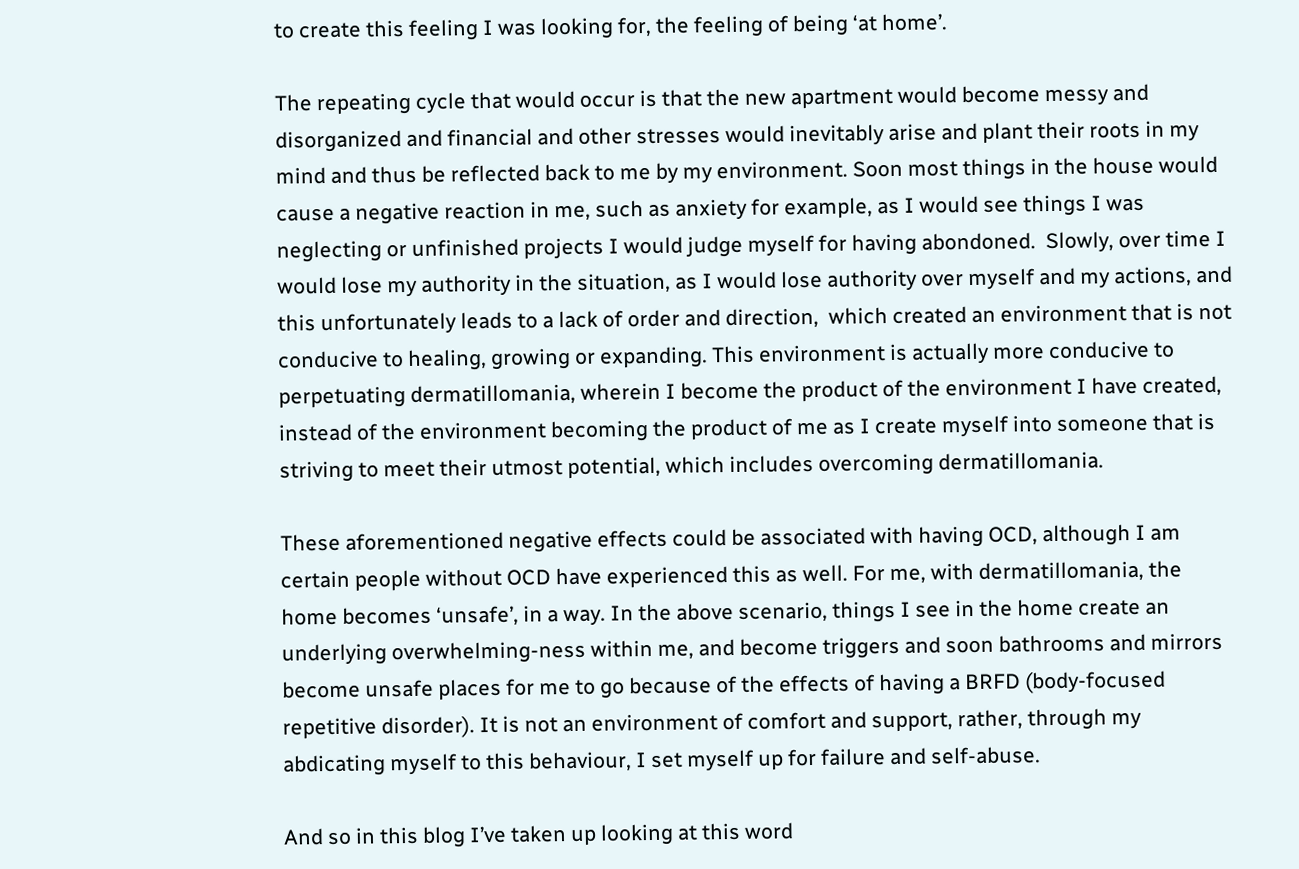to create this feeling I was looking for, the feeling of being ‘at home’.

The repeating cycle that would occur is that the new apartment would become messy and disorganized and financial and other stresses would inevitably arise and plant their roots in my mind and thus be reflected back to me by my environment. Soon most things in the house would cause a negative reaction in me, such as anxiety for example, as I would see things I was neglecting or unfinished projects I would judge myself for having abondoned.  Slowly, over time I would lose my authority in the situation, as I would lose authority over myself and my actions, and this unfortunately leads to a lack of order and direction,  which created an environment that is not conducive to healing, growing or expanding. This environment is actually more conducive to perpetuating dermatillomania, wherein I become the product of the environment I have created, instead of the environment becoming the product of me as I create myself into someone that is striving to meet their utmost potential, which includes overcoming dermatillomania.

These aforementioned negative effects could be associated with having OCD, although I am certain people without OCD have experienced this as well. For me, with dermatillomania, the home becomes ‘unsafe’, in a way. In the above scenario, things I see in the home create an underlying overwhelming-ness within me, and become triggers and soon bathrooms and mirrors become unsafe places for me to go because of the effects of having a BRFD (body-focused repetitive disorder). It is not an environment of comfort and support, rather, through my abdicating myself to this behaviour, I set myself up for failure and self-abuse.

And so in this blog I’ve taken up looking at this word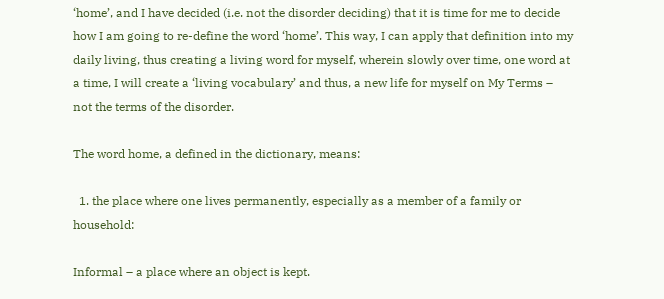‘home’, and I have decided (i.e. not the disorder deciding) that it is time for me to decide how I am going to re-define the word ‘home’. This way, I can apply that definition into my daily living, thus creating a living word for myself, wherein slowly over time, one word at a time, I will create a ‘living vocabulary’ and thus, a new life for myself on My Terms – not the terms of the disorder.

The word home, a defined in the dictionary, means:

  1. the place where one lives permanently, especially as a member of a family or household:

Informal – a place where an object is kept.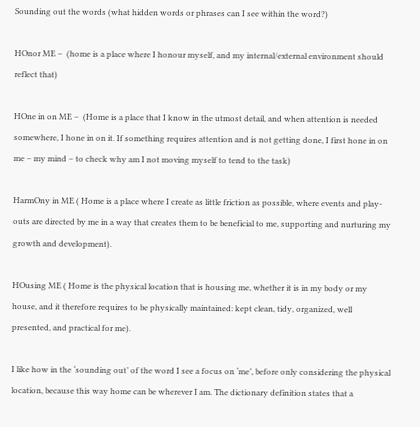Sounding out the words (what hidden words or phrases can I see within the word?)

HOnor ME –  (home is a place where I honour myself, and my internal/external environment should reflect that)

HOne in on ME –  (Home is a place that I know in the utmost detail, and when attention is needed somewhere, I hone in on it. If something requires attention and is not getting done, I first hone in on me – my mind – to check why am I not moving myself to tend to the task)

HarmOny in ME ( Home is a place where I create as little friction as possible, where events and play-outs are directed by me in a way that creates them to be beneficial to me, supporting and nurturing my growth and development).

HOusing ME ( Home is the physical location that is housing me, whether it is in my body or my house, and it therefore requires to be physically maintained: kept clean, tidy, organized, well presented, and practical for me).

I like how in the ‘sounding out’ of the word I see a focus on ‘me’, before only considering the physical location, because this way home can be wherever I am. The dictionary definition states that a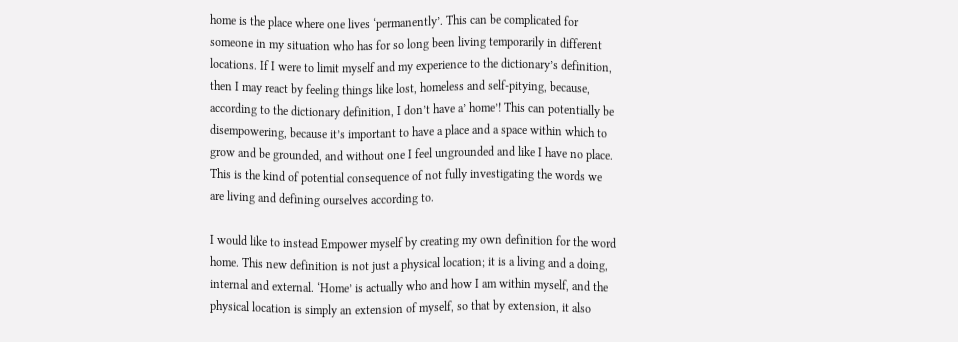home is the place where one lives ‘permanently’. This can be complicated for someone in my situation who has for so long been living temporarily in different locations. If I were to limit myself and my experience to the dictionary’s definition, then I may react by feeling things like lost, homeless and self-pitying, because, according to the dictionary definition, I don’t have a’ home’! This can potentially be disempowering, because it’s important to have a place and a space within which to grow and be grounded, and without one I feel ungrounded and like I have no place. This is the kind of potential consequence of not fully investigating the words we are living and defining ourselves according to.

I would like to instead Empower myself by creating my own definition for the word home. This new definition is not just a physical location; it is a living and a doing, internal and external. ‘Home’ is actually who and how I am within myself, and the physical location is simply an extension of myself, so that by extension, it also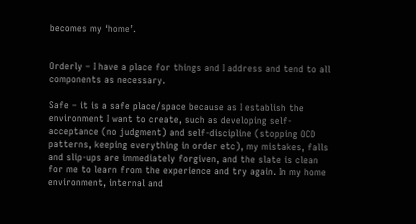becomes my ‘home’.


Orderly – I have a place for things and I address and tend to all components as necessary.

Safe – it is a safe place/space because as I establish the environment I want to create, such as developing self-acceptance (no judgment) and self-discipline (stopping OCD patterns, keeping everything in order etc), my mistakes, falls and slip-ups are immediately forgiven, and the slate is clean for me to learn from the experience and try again. In my home environment, internal and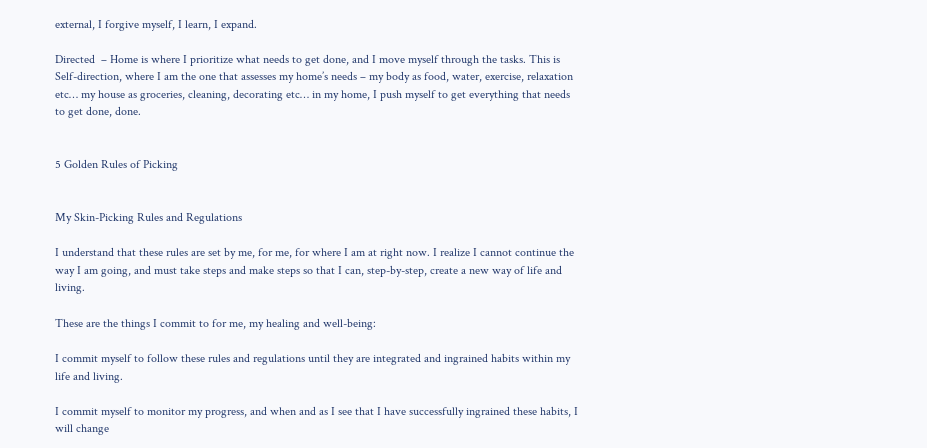external, I forgive myself, I learn, I expand.

Directed  – Home is where I prioritize what needs to get done, and I move myself through the tasks. This is Self-direction, where I am the one that assesses my home’s needs – my body as food, water, exercise, relaxation etc… my house as groceries, cleaning, decorating etc… in my home, I push myself to get everything that needs to get done, done.


5 Golden Rules of Picking


My Skin-Picking Rules and Regulations

I understand that these rules are set by me, for me, for where I am at right now. I realize I cannot continue the way I am going, and must take steps and make steps so that I can, step-by-step, create a new way of life and living.

These are the things I commit to for me, my healing and well-being:

I commit myself to follow these rules and regulations until they are integrated and ingrained habits within my life and living.

I commit myself to monitor my progress, and when and as I see that I have successfully ingrained these habits, I will change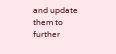and update them to further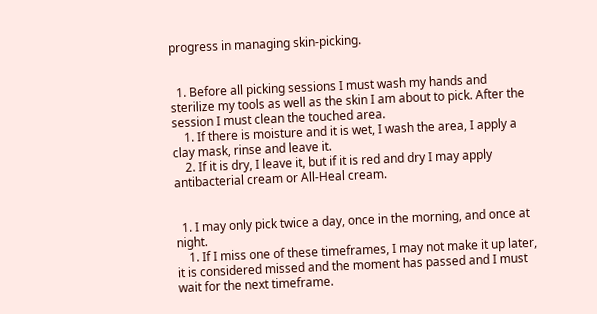progress in managing skin-picking.


  1. Before all picking sessions I must wash my hands and sterilize my tools as well as the skin I am about to pick. After the session I must clean the touched area.
    1. If there is moisture and it is wet, I wash the area, I apply a clay mask, rinse and leave it.
    2. If it is dry, I leave it, but if it is red and dry I may apply antibacterial cream or All-Heal cream.


  1. I may only pick twice a day, once in the morning, and once at night.
    1. If I miss one of these timeframes, I may not make it up later, it is considered missed and the moment has passed and I must wait for the next timeframe.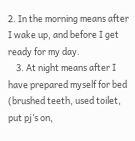2. In the morning means after I wake up, and before I get ready for my day.
    3. At night means after I have prepared myself for bed (brushed teeth, used toilet, put pj’s on,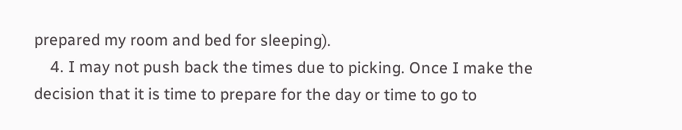prepared my room and bed for sleeping).
    4. I may not push back the times due to picking. Once I make the decision that it is time to prepare for the day or time to go to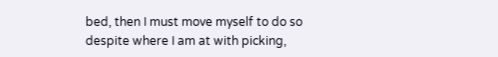bed, then I must move myself to do so despite where I am at with picking,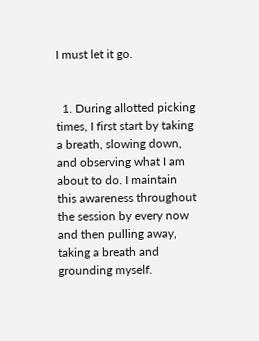I must let it go.


  1. During allotted picking times, I first start by taking a breath, slowing down, and observing what I am about to do. I maintain this awareness throughout the session by every now and then pulling away, taking a breath and grounding myself.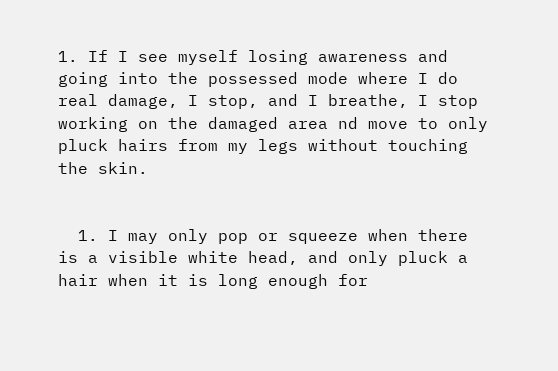1. If I see myself losing awareness and going into the possessed mode where I do real damage, I stop, and I breathe, I stop working on the damaged area nd move to only pluck hairs from my legs without touching the skin.


  1. I may only pop or squeeze when there is a visible white head, and only pluck a hair when it is long enough for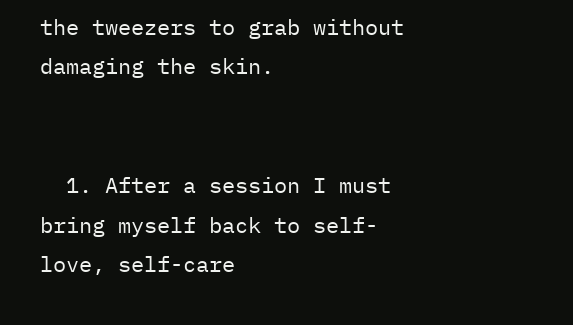the tweezers to grab without damaging the skin.


  1. After a session I must bring myself back to self-love, self-care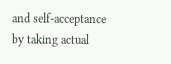and self-acceptance by taking actual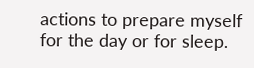actions to prepare myself for the day or for sleep.